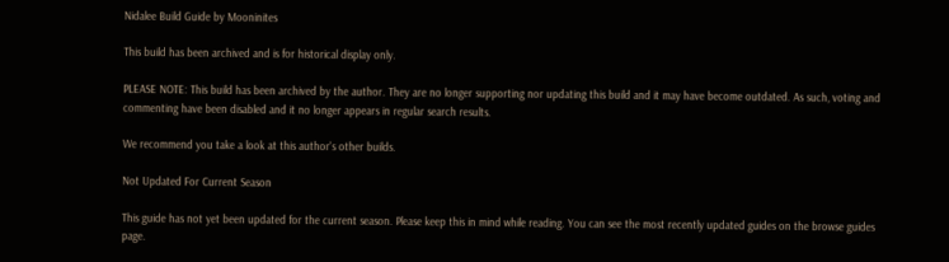Nidalee Build Guide by Mooninites

This build has been archived and is for historical display only.

PLEASE NOTE: This build has been archived by the author. They are no longer supporting nor updating this build and it may have become outdated. As such, voting and commenting have been disabled and it no longer appears in regular search results.

We recommend you take a look at this author's other builds.

Not Updated For Current Season

This guide has not yet been updated for the current season. Please keep this in mind while reading. You can see the most recently updated guides on the browse guides page.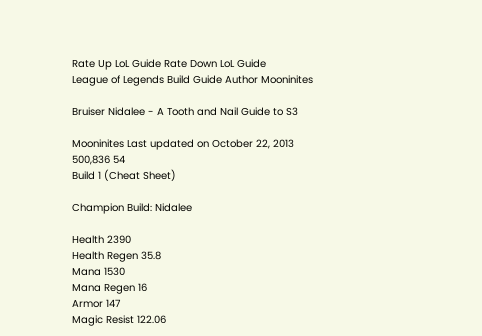Rate Up LoL Guide Rate Down LoL Guide
League of Legends Build Guide Author Mooninites

Bruiser Nidalee - A Tooth and Nail Guide to S3

Mooninites Last updated on October 22, 2013
500,836 54
Build 1 (Cheat Sheet)

Champion Build: Nidalee

Health 2390
Health Regen 35.8
Mana 1530
Mana Regen 16
Armor 147
Magic Resist 122.06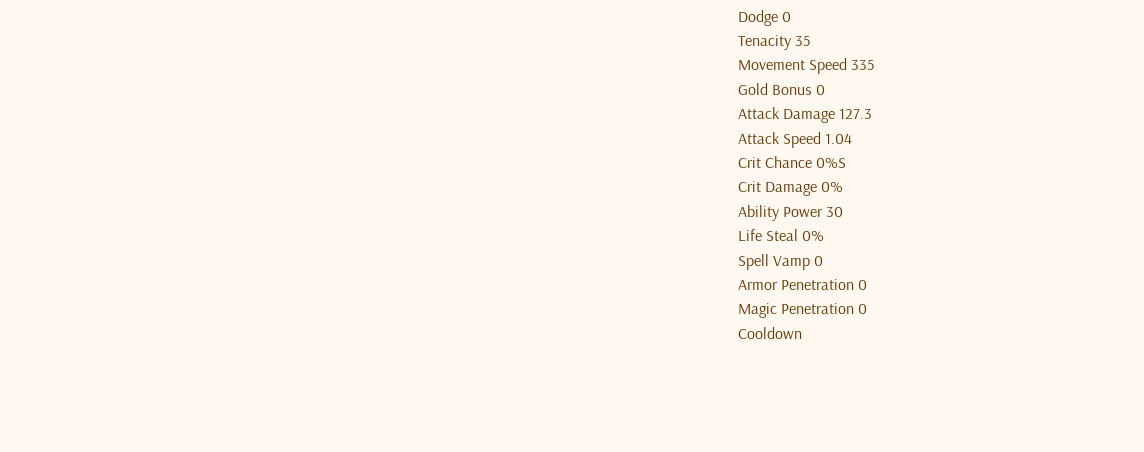Dodge 0
Tenacity 35
Movement Speed 335
Gold Bonus 0
Attack Damage 127.3
Attack Speed 1.04
Crit Chance 0%S
Crit Damage 0%
Ability Power 30
Life Steal 0%
Spell Vamp 0
Armor Penetration 0
Magic Penetration 0
Cooldown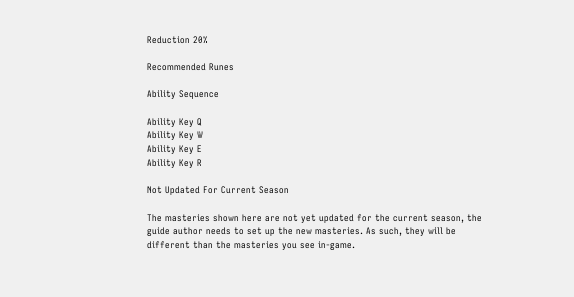Reduction 20%

Recommended Runes

Ability Sequence

Ability Key Q
Ability Key W
Ability Key E
Ability Key R

Not Updated For Current Season

The masteries shown here are not yet updated for the current season, the guide author needs to set up the new masteries. As such, they will be different than the masteries you see in-game.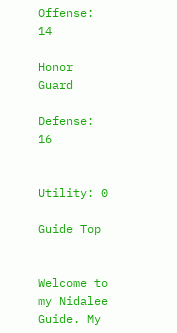Offense: 14

Honor Guard

Defense: 16


Utility: 0

Guide Top


Welcome to my Nidalee Guide. My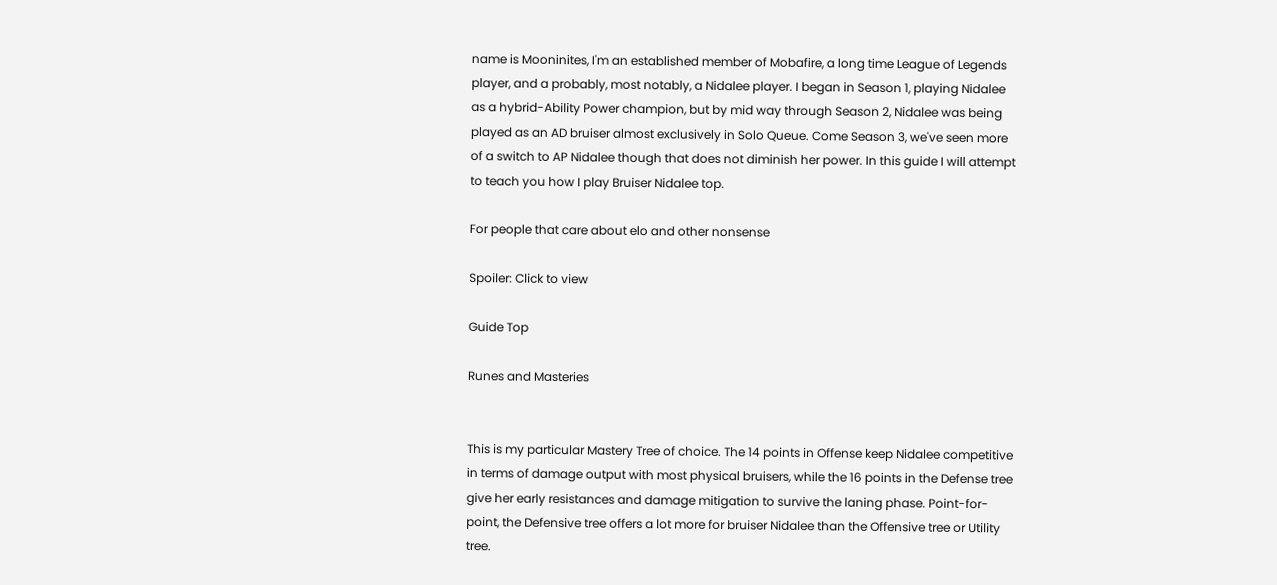name is Mooninites, I'm an established member of Mobafire, a long time League of Legends player, and a probably, most notably, a Nidalee player. I began in Season 1, playing Nidalee as a hybrid-Ability Power champion, but by mid way through Season 2, Nidalee was being played as an AD bruiser almost exclusively in Solo Queue. Come Season 3, we've seen more of a switch to AP Nidalee though that does not diminish her power. In this guide I will attempt to teach you how I play Bruiser Nidalee top.

For people that care about elo and other nonsense

Spoiler: Click to view

Guide Top

Runes and Masteries


This is my particular Mastery Tree of choice. The 14 points in Offense keep Nidalee competitive in terms of damage output with most physical bruisers, while the 16 points in the Defense tree give her early resistances and damage mitigation to survive the laning phase. Point-for-point, the Defensive tree offers a lot more for bruiser Nidalee than the Offensive tree or Utility tree.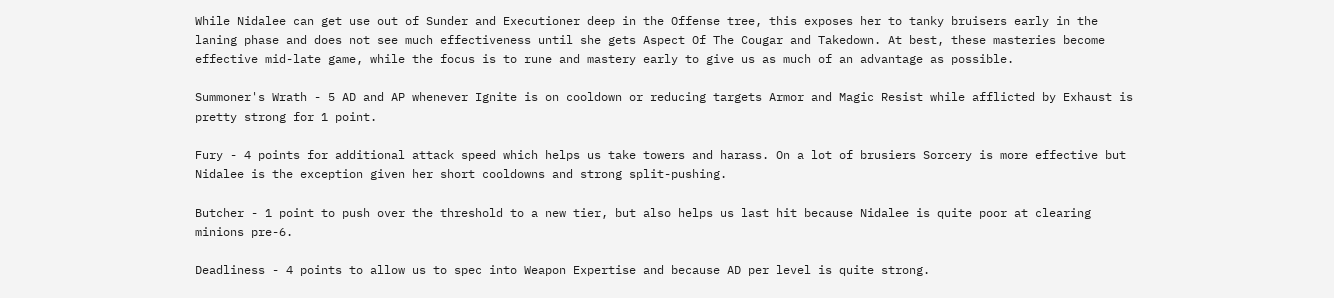While Nidalee can get use out of Sunder and Executioner deep in the Offense tree, this exposes her to tanky bruisers early in the laning phase and does not see much effectiveness until she gets Aspect Of The Cougar and Takedown. At best, these masteries become effective mid-late game, while the focus is to rune and mastery early to give us as much of an advantage as possible.

Summoner's Wrath - 5 AD and AP whenever Ignite is on cooldown or reducing targets Armor and Magic Resist while afflicted by Exhaust is pretty strong for 1 point.

Fury - 4 points for additional attack speed which helps us take towers and harass. On a lot of brusiers Sorcery is more effective but Nidalee is the exception given her short cooldowns and strong split-pushing.

Butcher - 1 point to push over the threshold to a new tier, but also helps us last hit because Nidalee is quite poor at clearing minions pre-6.

Deadliness - 4 points to allow us to spec into Weapon Expertise and because AD per level is quite strong.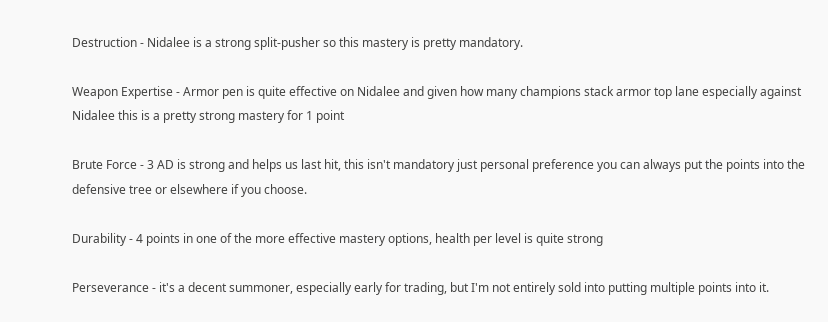Destruction - Nidalee is a strong split-pusher so this mastery is pretty mandatory.

Weapon Expertise - Armor pen is quite effective on Nidalee and given how many champions stack armor top lane especially against Nidalee this is a pretty strong mastery for 1 point

Brute Force - 3 AD is strong and helps us last hit, this isn't mandatory just personal preference you can always put the points into the defensive tree or elsewhere if you choose.

Durability - 4 points in one of the more effective mastery options, health per level is quite strong

Perseverance - it's a decent summoner, especially early for trading, but I'm not entirely sold into putting multiple points into it.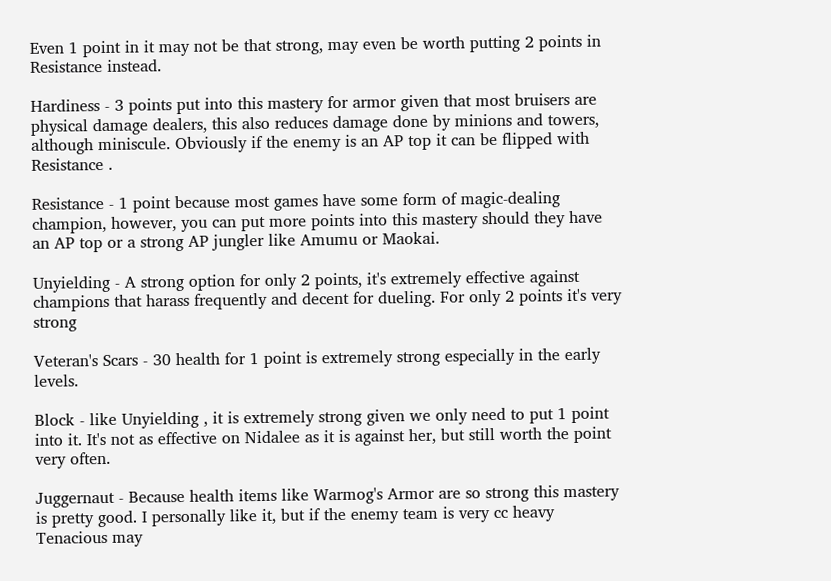Even 1 point in it may not be that strong, may even be worth putting 2 points in Resistance instead.

Hardiness - 3 points put into this mastery for armor given that most bruisers are physical damage dealers, this also reduces damage done by minions and towers, although miniscule. Obviously if the enemy is an AP top it can be flipped with Resistance .

Resistance - 1 point because most games have some form of magic-dealing champion, however, you can put more points into this mastery should they have an AP top or a strong AP jungler like Amumu or Maokai.

Unyielding - A strong option for only 2 points, it's extremely effective against champions that harass frequently and decent for dueling. For only 2 points it's very strong

Veteran's Scars - 30 health for 1 point is extremely strong especially in the early levels.

Block - like Unyielding , it is extremely strong given we only need to put 1 point into it. It's not as effective on Nidalee as it is against her, but still worth the point very often.

Juggernaut - Because health items like Warmog's Armor are so strong this mastery is pretty good. I personally like it, but if the enemy team is very cc heavy Tenacious may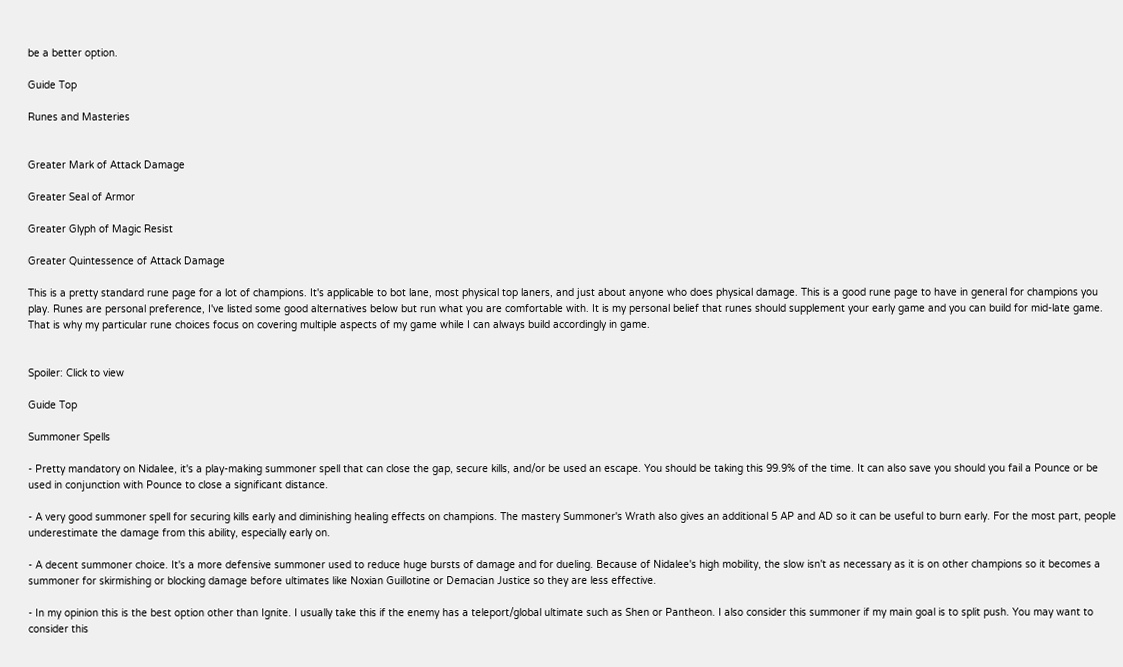be a better option.

Guide Top

Runes and Masteries


Greater Mark of Attack Damage

Greater Seal of Armor

Greater Glyph of Magic Resist

Greater Quintessence of Attack Damage

This is a pretty standard rune page for a lot of champions. It's applicable to bot lane, most physical top laners, and just about anyone who does physical damage. This is a good rune page to have in general for champions you play. Runes are personal preference, I've listed some good alternatives below but run what you are comfortable with. It is my personal belief that runes should supplement your early game and you can build for mid-late game. That is why my particular rune choices focus on covering multiple aspects of my game while I can always build accordingly in game.


Spoiler: Click to view

Guide Top

Summoner Spells

- Pretty mandatory on Nidalee, it's a play-making summoner spell that can close the gap, secure kills, and/or be used an escape. You should be taking this 99.9% of the time. It can also save you should you fail a Pounce or be used in conjunction with Pounce to close a significant distance.

- A very good summoner spell for securing kills early and diminishing healing effects on champions. The mastery Summoner's Wrath also gives an additional 5 AP and AD so it can be useful to burn early. For the most part, people underestimate the damage from this ability, especially early on.

- A decent summoner choice. It's a more defensive summoner used to reduce huge bursts of damage and for dueling. Because of Nidalee's high mobility, the slow isn't as necessary as it is on other champions so it becomes a summoner for skirmishing or blocking damage before ultimates like Noxian Guillotine or Demacian Justice so they are less effective.

- In my opinion this is the best option other than Ignite. I usually take this if the enemy has a teleport/global ultimate such as Shen or Pantheon. I also consider this summoner if my main goal is to split push. You may want to consider this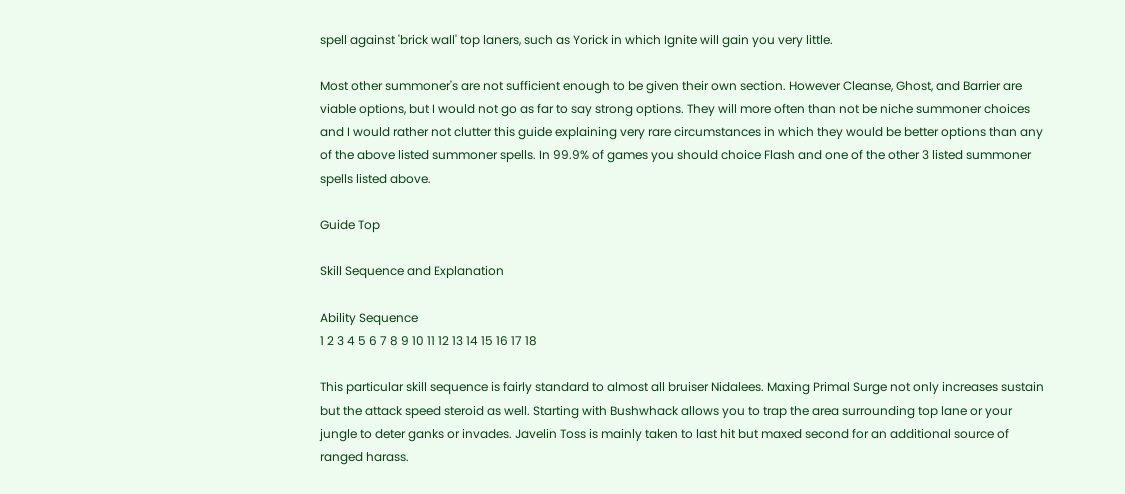spell against 'brick wall' top laners, such as Yorick in which Ignite will gain you very little.

Most other summoner's are not sufficient enough to be given their own section. However Cleanse, Ghost, and Barrier are viable options, but I would not go as far to say strong options. They will more often than not be niche summoner choices and I would rather not clutter this guide explaining very rare circumstances in which they would be better options than any of the above listed summoner spells. In 99.9% of games you should choice Flash and one of the other 3 listed summoner spells listed above.

Guide Top

Skill Sequence and Explanation

Ability Sequence
1 2 3 4 5 6 7 8 9 10 11 12 13 14 15 16 17 18

This particular skill sequence is fairly standard to almost all bruiser Nidalees. Maxing Primal Surge not only increases sustain but the attack speed steroid as well. Starting with Bushwhack allows you to trap the area surrounding top lane or your jungle to deter ganks or invades. Javelin Toss is mainly taken to last hit but maxed second for an additional source of ranged harass.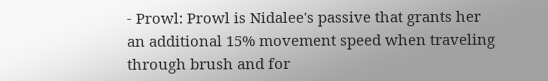- Prowl: Prowl is Nidalee's passive that grants her an additional 15% movement speed when traveling through brush and for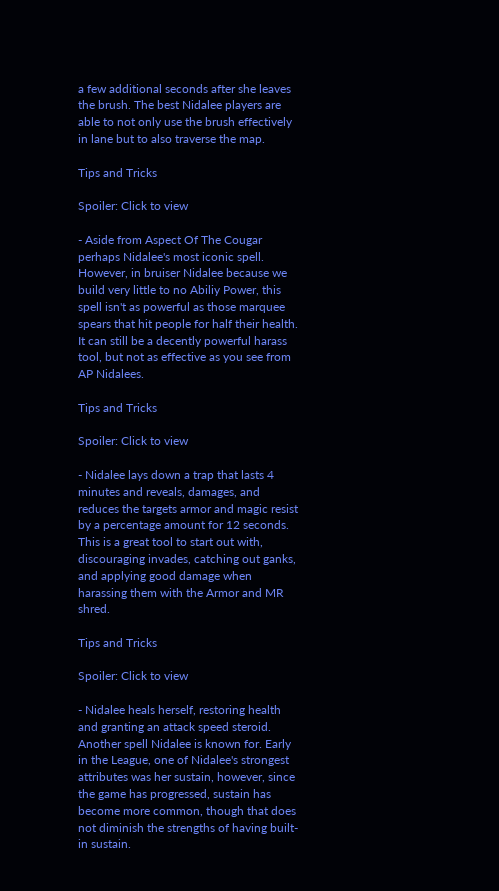a few additional seconds after she leaves the brush. The best Nidalee players are able to not only use the brush effectively in lane but to also traverse the map.

Tips and Tricks

Spoiler: Click to view

- Aside from Aspect Of The Cougar perhaps Nidalee's most iconic spell. However, in bruiser Nidalee because we build very little to no Abiliy Power, this spell isn't as powerful as those marquee spears that hit people for half their health. It can still be a decently powerful harass tool, but not as effective as you see from AP Nidalees.

Tips and Tricks

Spoiler: Click to view

- Nidalee lays down a trap that lasts 4 minutes and reveals, damages, and reduces the targets armor and magic resist by a percentage amount for 12 seconds. This is a great tool to start out with, discouraging invades, catching out ganks, and applying good damage when harassing them with the Armor and MR shred.

Tips and Tricks

Spoiler: Click to view

- Nidalee heals herself, restoring health and granting an attack speed steroid. Another spell Nidalee is known for. Early in the League, one of Nidalee's strongest attributes was her sustain, however, since the game has progressed, sustain has become more common, though that does not diminish the strengths of having built-in sustain.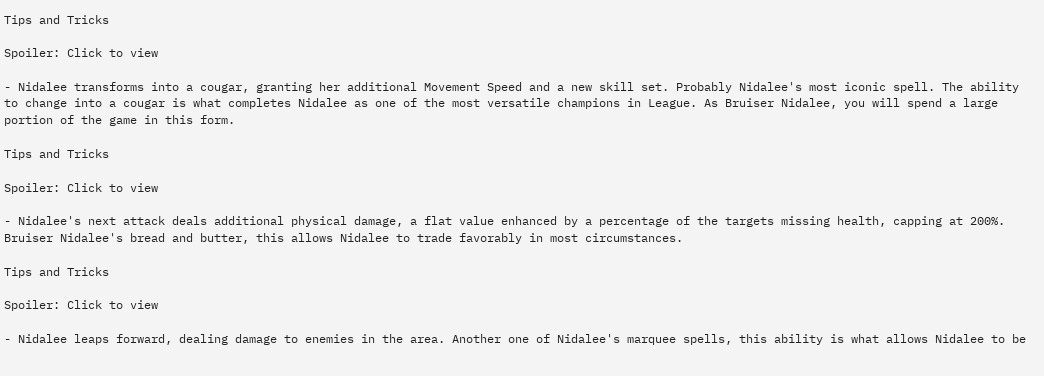Tips and Tricks

Spoiler: Click to view

- Nidalee transforms into a cougar, granting her additional Movement Speed and a new skill set. Probably Nidalee's most iconic spell. The ability to change into a cougar is what completes Nidalee as one of the most versatile champions in League. As Bruiser Nidalee, you will spend a large portion of the game in this form.

Tips and Tricks

Spoiler: Click to view

- Nidalee's next attack deals additional physical damage, a flat value enhanced by a percentage of the targets missing health, capping at 200%. Bruiser Nidalee's bread and butter, this allows Nidalee to trade favorably in most circumstances.

Tips and Tricks

Spoiler: Click to view

- Nidalee leaps forward, dealing damage to enemies in the area. Another one of Nidalee's marquee spells, this ability is what allows Nidalee to be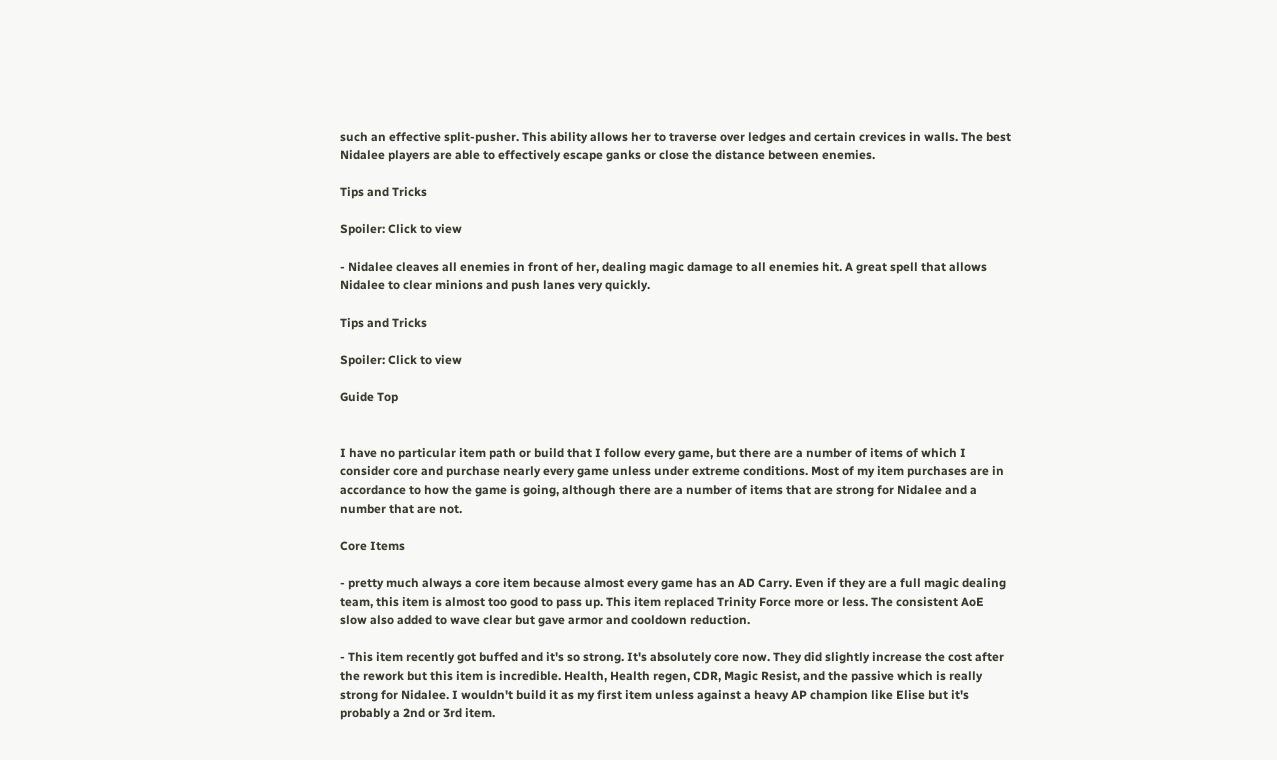such an effective split-pusher. This ability allows her to traverse over ledges and certain crevices in walls. The best Nidalee players are able to effectively escape ganks or close the distance between enemies.

Tips and Tricks

Spoiler: Click to view

- Nidalee cleaves all enemies in front of her, dealing magic damage to all enemies hit. A great spell that allows Nidalee to clear minions and push lanes very quickly.

Tips and Tricks

Spoiler: Click to view

Guide Top


I have no particular item path or build that I follow every game, but there are a number of items of which I consider core and purchase nearly every game unless under extreme conditions. Most of my item purchases are in accordance to how the game is going, although there are a number of items that are strong for Nidalee and a number that are not.

Core Items

- pretty much always a core item because almost every game has an AD Carry. Even if they are a full magic dealing team, this item is almost too good to pass up. This item replaced Trinity Force more or less. The consistent AoE slow also added to wave clear but gave armor and cooldown reduction.

- This item recently got buffed and it's so strong. It's absolutely core now. They did slightly increase the cost after the rework but this item is incredible. Health, Health regen, CDR, Magic Resist, and the passive which is really strong for Nidalee. I wouldn't build it as my first item unless against a heavy AP champion like Elise but it's probably a 2nd or 3rd item.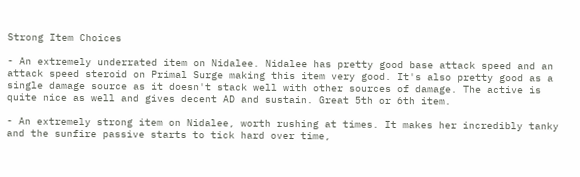Strong Item Choices

- An extremely underrated item on Nidalee. Nidalee has pretty good base attack speed and an attack speed steroid on Primal Surge making this item very good. It's also pretty good as a single damage source as it doesn't stack well with other sources of damage. The active is quite nice as well and gives decent AD and sustain. Great 5th or 6th item.

- An extremely strong item on Nidalee, worth rushing at times. It makes her incredibly tanky and the sunfire passive starts to tick hard over time,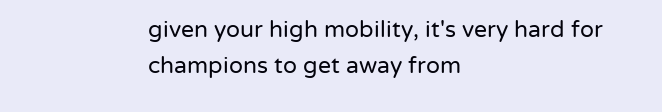given your high mobility, it's very hard for champions to get away from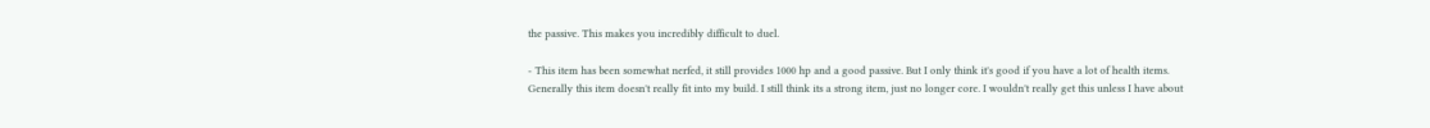the passive. This makes you incredibly difficult to duel.

- This item has been somewhat nerfed, it still provides 1000 hp and a good passive. But I only think it's good if you have a lot of health items. Generally this item doesn't really fit into my build. I still think its a strong item, just no longer core. I wouldn't really get this unless I have about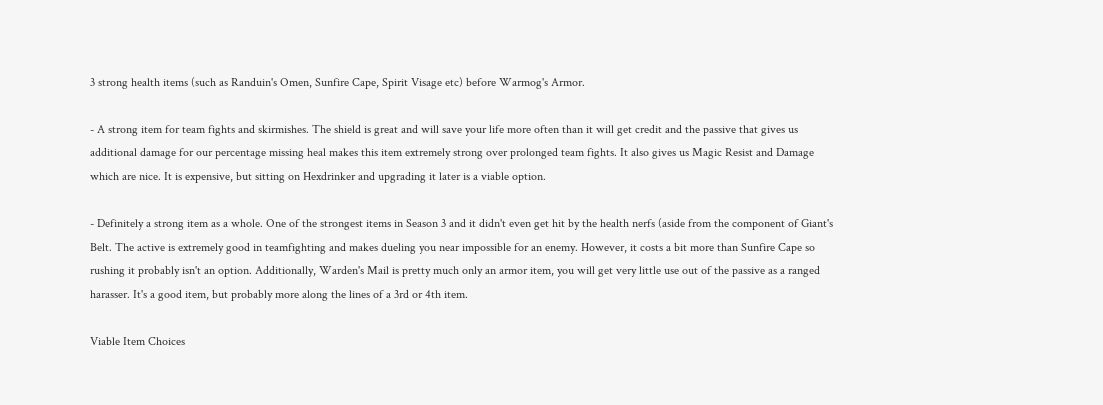3 strong health items (such as Randuin's Omen, Sunfire Cape, Spirit Visage etc) before Warmog's Armor.

- A strong item for team fights and skirmishes. The shield is great and will save your life more often than it will get credit and the passive that gives us additional damage for our percentage missing heal makes this item extremely strong over prolonged team fights. It also gives us Magic Resist and Damage which are nice. It is expensive, but sitting on Hexdrinker and upgrading it later is a viable option.

- Definitely a strong item as a whole. One of the strongest items in Season 3 and it didn't even get hit by the health nerfs (aside from the component of Giant's Belt. The active is extremely good in teamfighting and makes dueling you near impossible for an enemy. However, it costs a bit more than Sunfire Cape so rushing it probably isn't an option. Additionally, Warden's Mail is pretty much only an armor item, you will get very little use out of the passive as a ranged harasser. It's a good item, but probably more along the lines of a 3rd or 4th item.

Viable Item Choices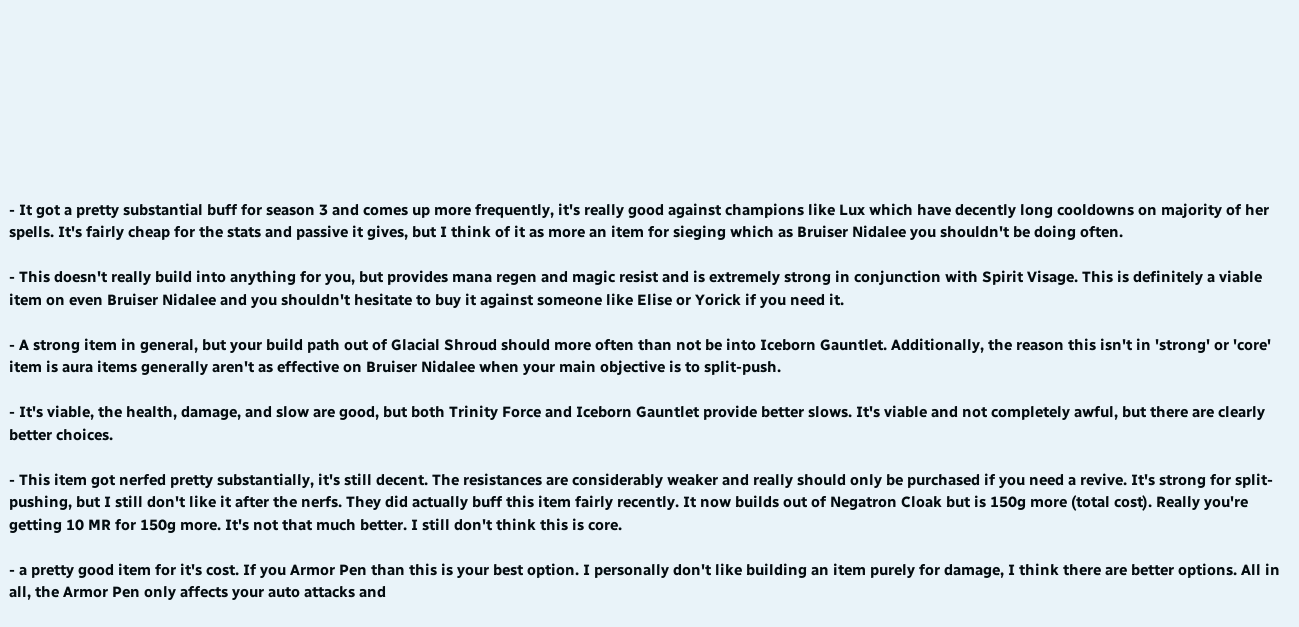- It got a pretty substantial buff for season 3 and comes up more frequently, it's really good against champions like Lux which have decently long cooldowns on majority of her spells. It's fairly cheap for the stats and passive it gives, but I think of it as more an item for sieging which as Bruiser Nidalee you shouldn't be doing often.

- This doesn't really build into anything for you, but provides mana regen and magic resist and is extremely strong in conjunction with Spirit Visage. This is definitely a viable item on even Bruiser Nidalee and you shouldn't hesitate to buy it against someone like Elise or Yorick if you need it.

- A strong item in general, but your build path out of Glacial Shroud should more often than not be into Iceborn Gauntlet. Additionally, the reason this isn't in 'strong' or 'core' item is aura items generally aren't as effective on Bruiser Nidalee when your main objective is to split-push.

- It's viable, the health, damage, and slow are good, but both Trinity Force and Iceborn Gauntlet provide better slows. It's viable and not completely awful, but there are clearly better choices.

- This item got nerfed pretty substantially, it's still decent. The resistances are considerably weaker and really should only be purchased if you need a revive. It's strong for split-pushing, but I still don't like it after the nerfs. They did actually buff this item fairly recently. It now builds out of Negatron Cloak but is 150g more (total cost). Really you're getting 10 MR for 150g more. It's not that much better. I still don't think this is core.

- a pretty good item for it's cost. If you Armor Pen than this is your best option. I personally don't like building an item purely for damage, I think there are better options. All in all, the Armor Pen only affects your auto attacks and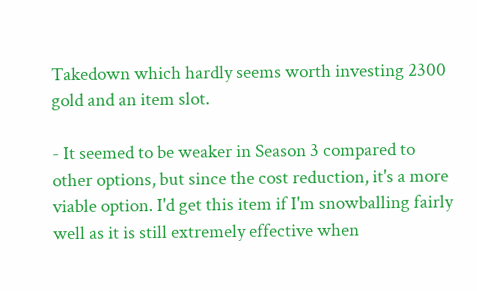Takedown which hardly seems worth investing 2300 gold and an item slot.

- It seemed to be weaker in Season 3 compared to other options, but since the cost reduction, it's a more viable option. I'd get this item if I'm snowballing fairly well as it is still extremely effective when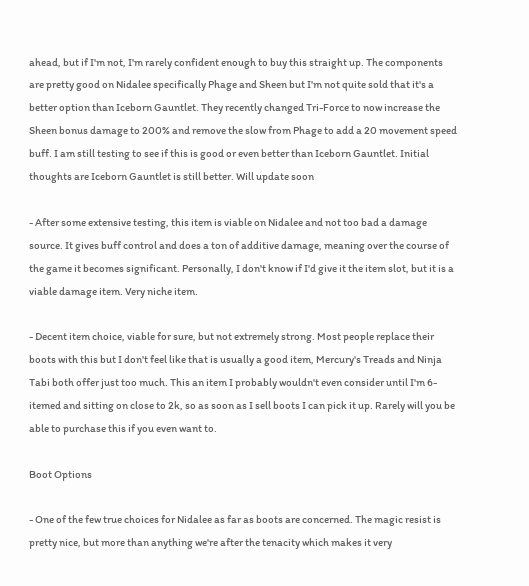ahead, but if I'm not, I'm rarely confident enough to buy this straight up. The components are pretty good on Nidalee specifically Phage and Sheen but I'm not quite sold that it's a better option than Iceborn Gauntlet. They recently changed Tri-Force to now increase the Sheen bonus damage to 200% and remove the slow from Phage to add a 20 movement speed buff. I am still testing to see if this is good or even better than Iceborn Gauntlet. Initial thoughts are Iceborn Gauntlet is still better. Will update soon

- After some extensive testing, this item is viable on Nidalee and not too bad a damage source. It gives buff control and does a ton of additive damage, meaning over the course of the game it becomes significant. Personally, I don't know if I'd give it the item slot, but it is a viable damage item. Very niche item.

- Decent item choice, viable for sure, but not extremely strong. Most people replace their boots with this but I don't feel like that is usually a good item, Mercury's Treads and Ninja Tabi both offer just too much. This an item I probably wouldn't even consider until I'm 6-itemed and sitting on close to 2k, so as soon as I sell boots I can pick it up. Rarely will you be able to purchase this if you even want to.

Boot Options

- One of the few true choices for Nidalee as far as boots are concerned. The magic resist is pretty nice, but more than anything we're after the tenacity which makes it very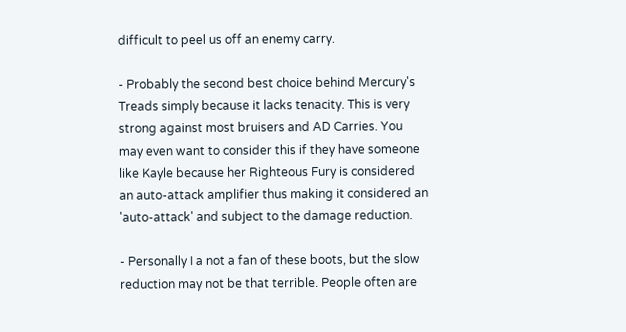difficult to peel us off an enemy carry.

- Probably the second best choice behind Mercury's Treads simply because it lacks tenacity. This is very strong against most bruisers and AD Carries. You may even want to consider this if they have someone like Kayle because her Righteous Fury is considered an auto-attack amplifier thus making it considered an 'auto-attack' and subject to the damage reduction.

- Personally I a not a fan of these boots, but the slow reduction may not be that terrible. People often are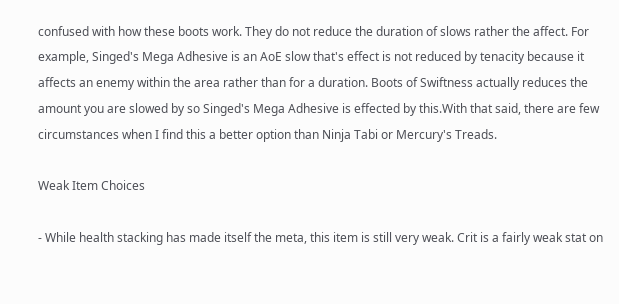confused with how these boots work. They do not reduce the duration of slows rather the affect. For example, Singed's Mega Adhesive is an AoE slow that's effect is not reduced by tenacity because it affects an enemy within the area rather than for a duration. Boots of Swiftness actually reduces the amount you are slowed by so Singed's Mega Adhesive is effected by this.With that said, there are few circumstances when I find this a better option than Ninja Tabi or Mercury's Treads.

Weak Item Choices

- While health stacking has made itself the meta, this item is still very weak. Crit is a fairly weak stat on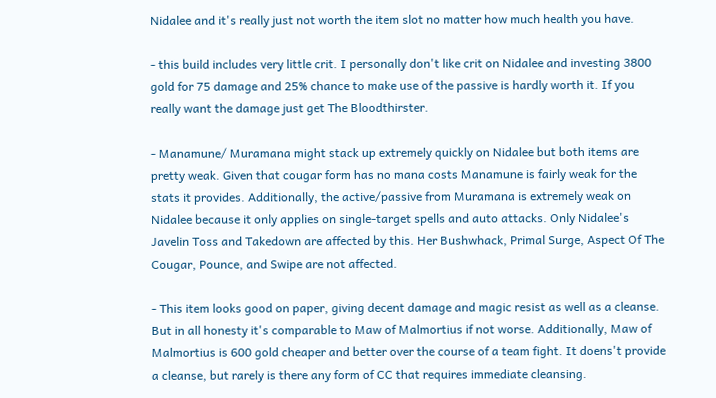Nidalee and it's really just not worth the item slot no matter how much health you have.

- this build includes very little crit. I personally don't like crit on Nidalee and investing 3800 gold for 75 damage and 25% chance to make use of the passive is hardly worth it. If you really want the damage just get The Bloodthirster.

- Manamune/ Muramana might stack up extremely quickly on Nidalee but both items are pretty weak. Given that cougar form has no mana costs Manamune is fairly weak for the stats it provides. Additionally, the active/passive from Muramana is extremely weak on Nidalee because it only applies on single-target spells and auto attacks. Only Nidalee's Javelin Toss and Takedown are affected by this. Her Bushwhack, Primal Surge, Aspect Of The Cougar, Pounce, and Swipe are not affected.

- This item looks good on paper, giving decent damage and magic resist as well as a cleanse. But in all honesty it's comparable to Maw of Malmortius if not worse. Additionally, Maw of Malmortius is 600 gold cheaper and better over the course of a team fight. It doens't provide a cleanse, but rarely is there any form of CC that requires immediate cleansing.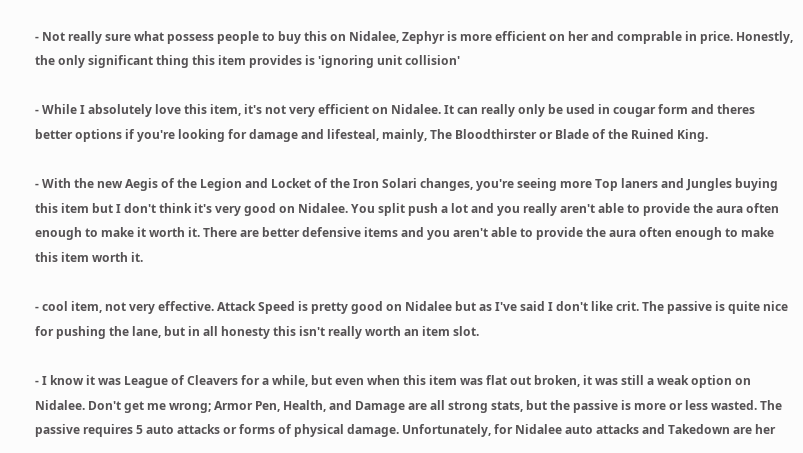- Not really sure what possess people to buy this on Nidalee, Zephyr is more efficient on her and comprable in price. Honestly, the only significant thing this item provides is 'ignoring unit collision'

- While I absolutely love this item, it's not very efficient on Nidalee. It can really only be used in cougar form and theres better options if you're looking for damage and lifesteal, mainly, The Bloodthirster or Blade of the Ruined King.

- With the new Aegis of the Legion and Locket of the Iron Solari changes, you're seeing more Top laners and Jungles buying this item but I don't think it's very good on Nidalee. You split push a lot and you really aren't able to provide the aura often enough to make it worth it. There are better defensive items and you aren't able to provide the aura often enough to make this item worth it.

- cool item, not very effective. Attack Speed is pretty good on Nidalee but as I've said I don't like crit. The passive is quite nice for pushing the lane, but in all honesty this isn't really worth an item slot.

- I know it was League of Cleavers for a while, but even when this item was flat out broken, it was still a weak option on Nidalee. Don't get me wrong; Armor Pen, Health, and Damage are all strong stats, but the passive is more or less wasted. The passive requires 5 auto attacks or forms of physical damage. Unfortunately, for Nidalee auto attacks and Takedown are her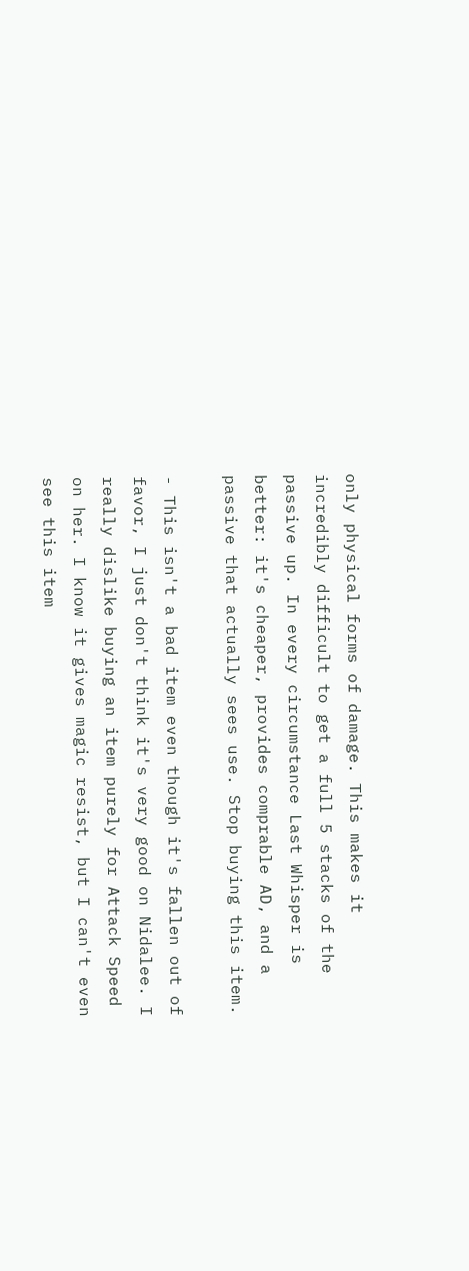only physical forms of damage. This makes it incredibly difficult to get a full 5 stacks of the passive up. In every circumstance Last Whisper is better: it's cheaper, provides comprable AD, and a passive that actually sees use. Stop buying this item.

- This isn't a bad item even though it's fallen out of favor, I just don't think it's very good on Nidalee. I really dislike buying an item purely for Attack Speed on her. I know it gives magic resist, but I can't even see this item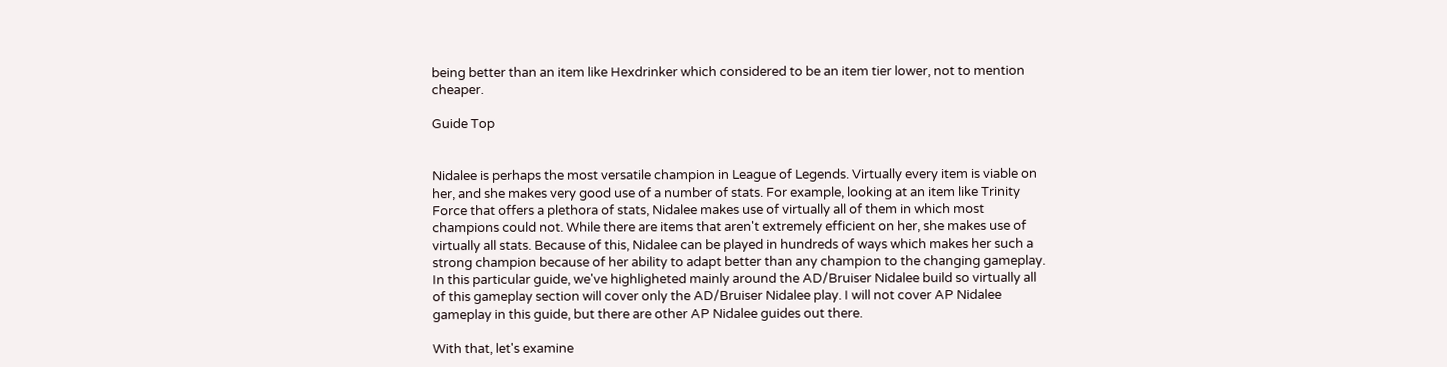being better than an item like Hexdrinker which considered to be an item tier lower, not to mention cheaper.

Guide Top


Nidalee is perhaps the most versatile champion in League of Legends. Virtually every item is viable on her, and she makes very good use of a number of stats. For example, looking at an item like Trinity Force that offers a plethora of stats, Nidalee makes use of virtually all of them in which most champions could not. While there are items that aren't extremely efficient on her, she makes use of virtually all stats. Because of this, Nidalee can be played in hundreds of ways which makes her such a strong champion because of her ability to adapt better than any champion to the changing gameplay. In this particular guide, we've highligheted mainly around the AD/Bruiser Nidalee build so virtually all of this gameplay section will cover only the AD/Bruiser Nidalee play. I will not cover AP Nidalee gameplay in this guide, but there are other AP Nidalee guides out there.

With that, let's examine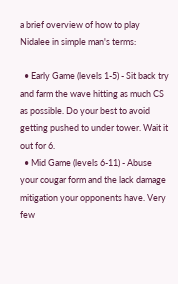a brief overview of how to play Nidalee in simple man's terms:

  • Early Game (levels 1-5) - Sit back try and farm the wave hitting as much CS as possible. Do your best to avoid getting pushed to under tower. Wait it out for 6.
  • Mid Game (levels 6-11) - Abuse your cougar form and the lack damage mitigation your opponents have. Very few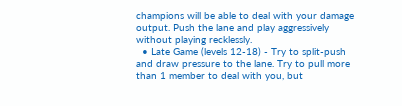champions will be able to deal with your damage output. Push the lane and play aggressively without playing recklessly.
  • Late Game (levels 12-18) - Try to split-push and draw pressure to the lane. Try to pull more than 1 member to deal with you, but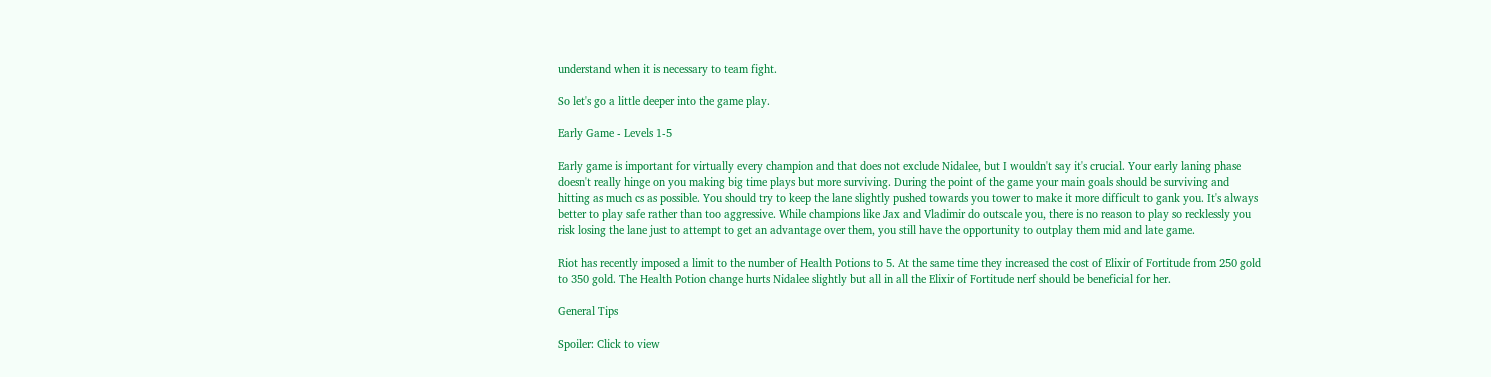understand when it is necessary to team fight.

So let's go a little deeper into the game play.

Early Game - Levels 1-5

Early game is important for virtually every champion and that does not exclude Nidalee, but I wouldn't say it's crucial. Your early laning phase doesn't really hinge on you making big time plays but more surviving. During the point of the game your main goals should be surviving and hitting as much cs as possible. You should try to keep the lane slightly pushed towards you tower to make it more difficult to gank you. It's always better to play safe rather than too aggressive. While champions like Jax and Vladimir do outscale you, there is no reason to play so recklessly you risk losing the lane just to attempt to get an advantage over them, you still have the opportunity to outplay them mid and late game.

Riot has recently imposed a limit to the number of Health Potions to 5. At the same time they increased the cost of Elixir of Fortitude from 250 gold to 350 gold. The Health Potion change hurts Nidalee slightly but all in all the Elixir of Fortitude nerf should be beneficial for her.

General Tips

Spoiler: Click to view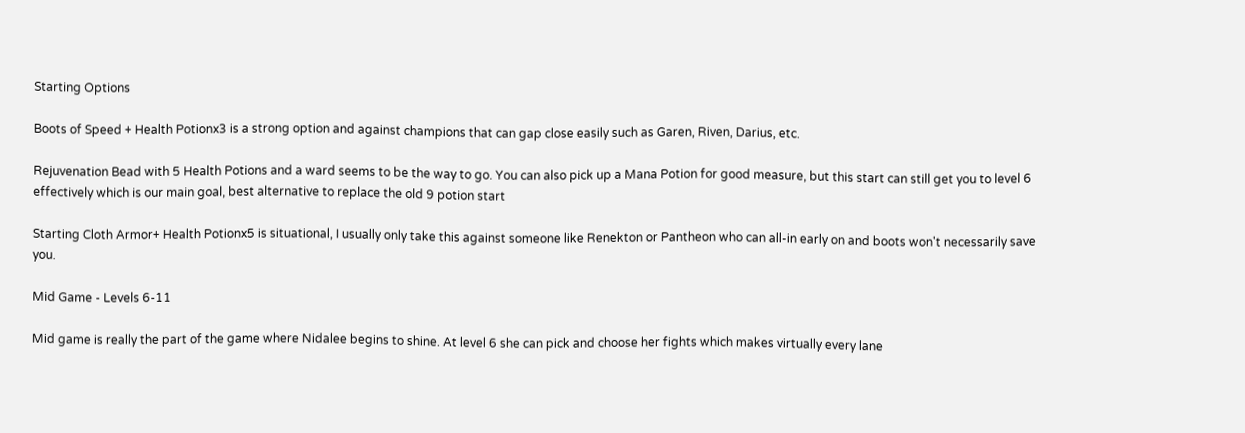Starting Options

Boots of Speed + Health Potionx3 is a strong option and against champions that can gap close easily such as Garen, Riven, Darius, etc.

Rejuvenation Bead with 5 Health Potions and a ward seems to be the way to go. You can also pick up a Mana Potion for good measure, but this start can still get you to level 6 effectively which is our main goal, best alternative to replace the old 9 potion start

Starting Cloth Armor+ Health Potionx5 is situational, I usually only take this against someone like Renekton or Pantheon who can all-in early on and boots won't necessarily save you.

Mid Game - Levels 6-11

Mid game is really the part of the game where Nidalee begins to shine. At level 6 she can pick and choose her fights which makes virtually every lane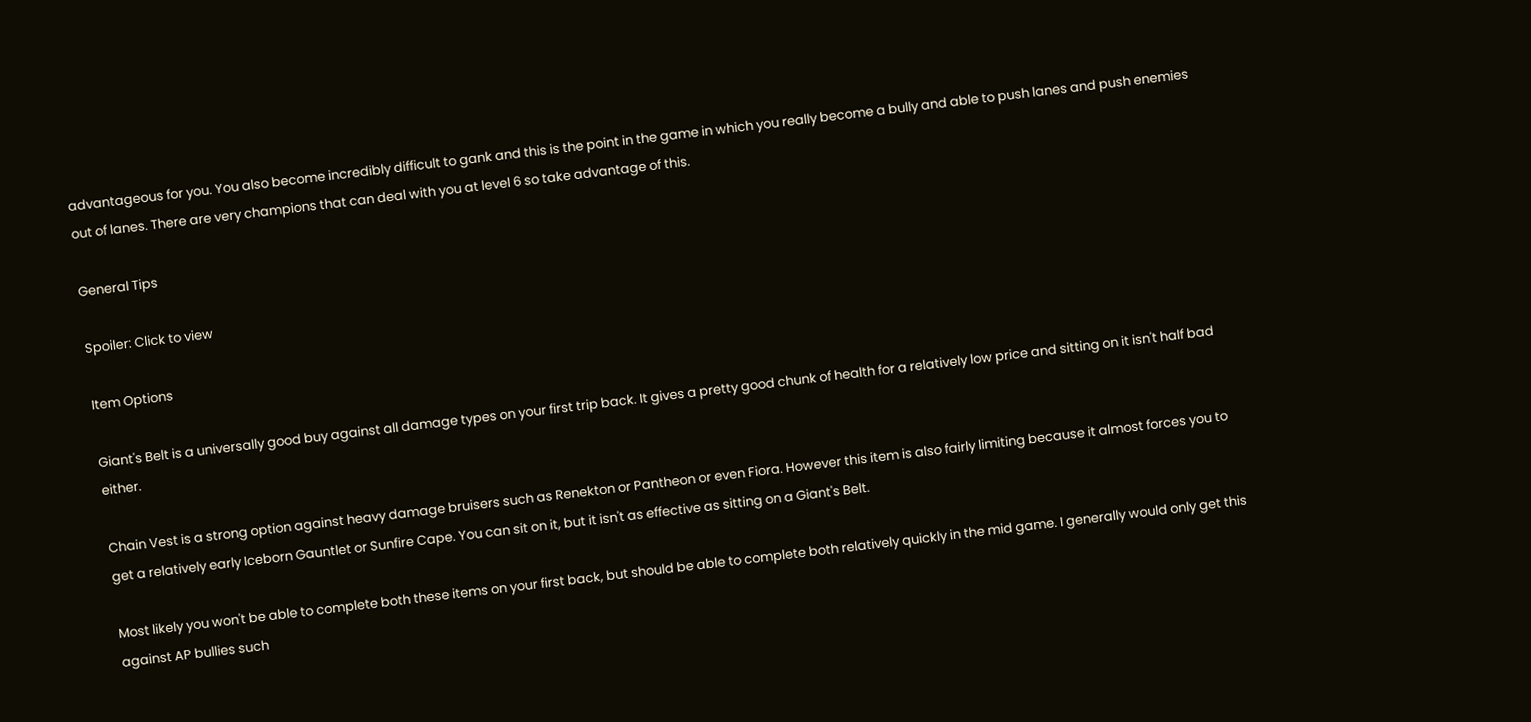advantageous for you. You also become incredibly difficult to gank and this is the point in the game in which you really become a bully and able to push lanes and push enemies out of lanes. There are very champions that can deal with you at level 6 so take advantage of this.

General Tips

Spoiler: Click to view

Item Options

Giant's Belt is a universally good buy against all damage types on your first trip back. It gives a pretty good chunk of health for a relatively low price and sitting on it isn't half bad either.

Chain Vest is a strong option against heavy damage bruisers such as Renekton or Pantheon or even Fiora. However this item is also fairly limiting because it almost forces you to get a relatively early Iceborn Gauntlet or Sunfire Cape. You can sit on it, but it isn't as effective as sitting on a Giant's Belt.

Most likely you won't be able to complete both these items on your first back, but should be able to complete both relatively quickly in the mid game. I generally would only get this against AP bullies such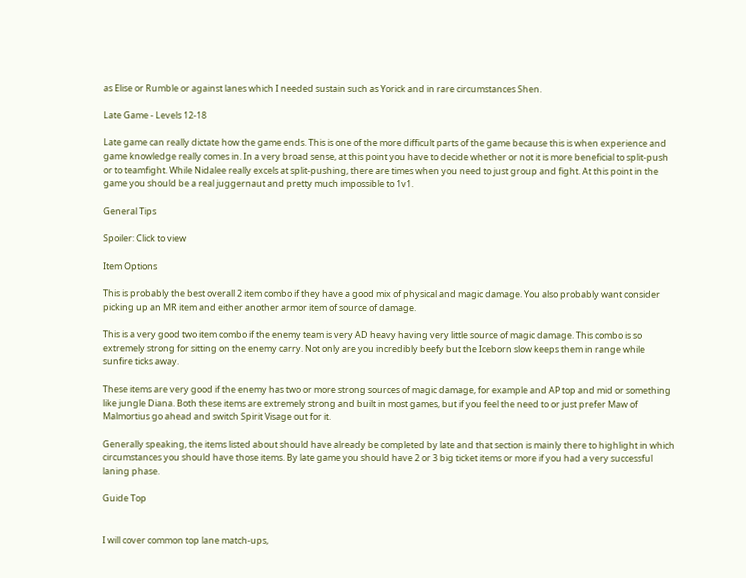as Elise or Rumble or against lanes which I needed sustain such as Yorick and in rare circumstances Shen.

Late Game - Levels 12-18

Late game can really dictate how the game ends. This is one of the more difficult parts of the game because this is when experience and game knowledge really comes in. In a very broad sense, at this point you have to decide whether or not it is more beneficial to split-push or to teamfight. While Nidalee really excels at split-pushing, there are times when you need to just group and fight. At this point in the game you should be a real juggernaut and pretty much impossible to 1v1.

General Tips

Spoiler: Click to view

Item Options

This is probably the best overall 2 item combo if they have a good mix of physical and magic damage. You also probably want consider picking up an MR item and either another armor item of source of damage.

This is a very good two item combo if the enemy team is very AD heavy having very little source of magic damage. This combo is so extremely strong for sitting on the enemy carry. Not only are you incredibly beefy but the Iceborn slow keeps them in range while sunfire ticks away.

These items are very good if the enemy has two or more strong sources of magic damage, for example and AP top and mid or something like jungle Diana. Both these items are extremely strong and built in most games, but if you feel the need to or just prefer Maw of Malmortius go ahead and switch Spirit Visage out for it.

Generally speaking, the items listed about should have already be completed by late and that section is mainly there to highlight in which circumstances you should have those items. By late game you should have 2 or 3 big ticket items or more if you had a very successful laning phase.

Guide Top


I will cover common top lane match-ups,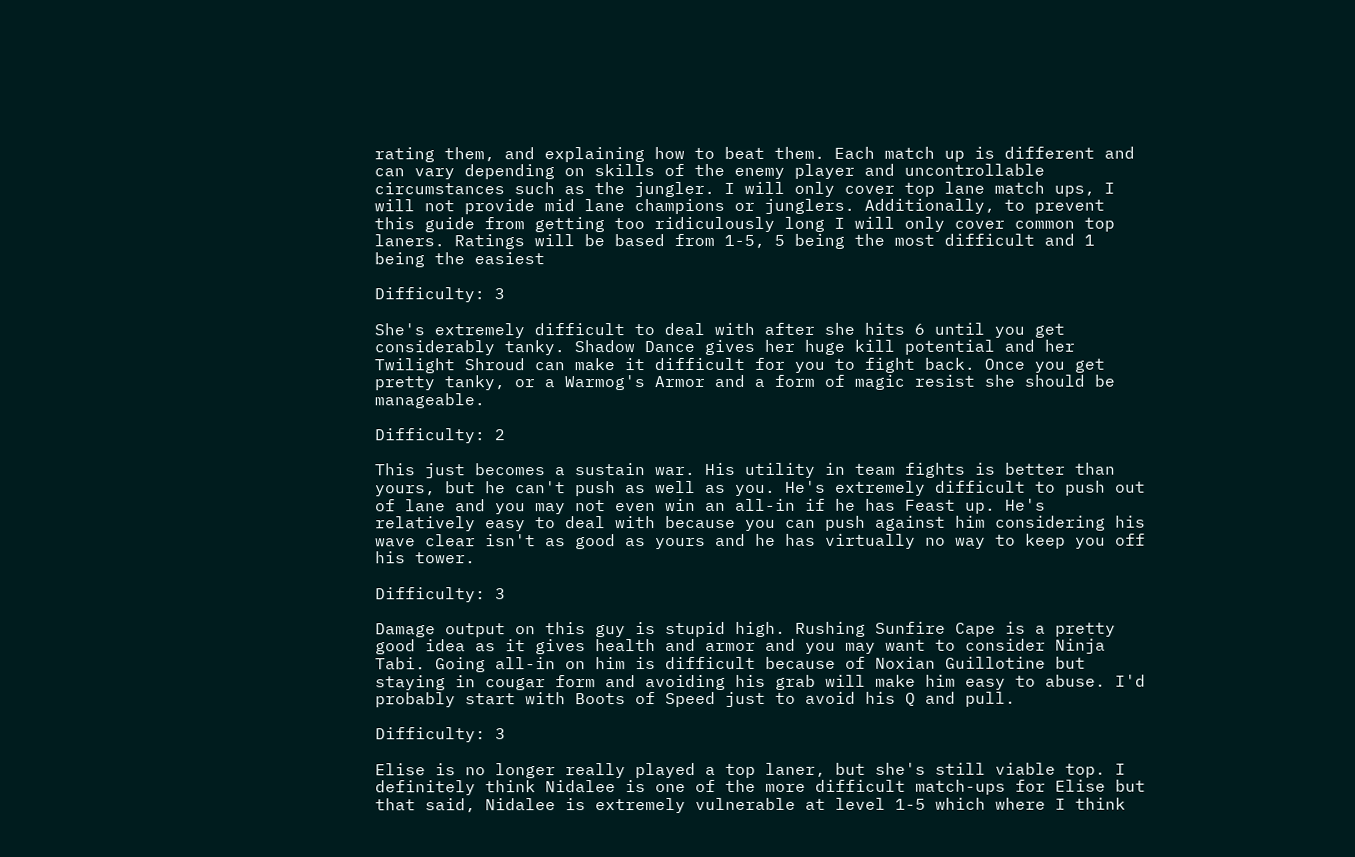rating them, and explaining how to beat them. Each match up is different and can vary depending on skills of the enemy player and uncontrollable circumstances such as the jungler. I will only cover top lane match ups, I will not provide mid lane champions or junglers. Additionally, to prevent this guide from getting too ridiculously long I will only cover common top laners. Ratings will be based from 1-5, 5 being the most difficult and 1 being the easiest

Difficulty: 3

She's extremely difficult to deal with after she hits 6 until you get considerably tanky. Shadow Dance gives her huge kill potential and her Twilight Shroud can make it difficult for you to fight back. Once you get pretty tanky, or a Warmog's Armor and a form of magic resist she should be manageable.

Difficulty: 2

This just becomes a sustain war. His utility in team fights is better than yours, but he can't push as well as you. He's extremely difficult to push out of lane and you may not even win an all-in if he has Feast up. He's relatively easy to deal with because you can push against him considering his wave clear isn't as good as yours and he has virtually no way to keep you off his tower.

Difficulty: 3

Damage output on this guy is stupid high. Rushing Sunfire Cape is a pretty good idea as it gives health and armor and you may want to consider Ninja Tabi. Going all-in on him is difficult because of Noxian Guillotine but staying in cougar form and avoiding his grab will make him easy to abuse. I'd probably start with Boots of Speed just to avoid his Q and pull.

Difficulty: 3

Elise is no longer really played a top laner, but she's still viable top. I definitely think Nidalee is one of the more difficult match-ups for Elise but that said, Nidalee is extremely vulnerable at level 1-5 which where I think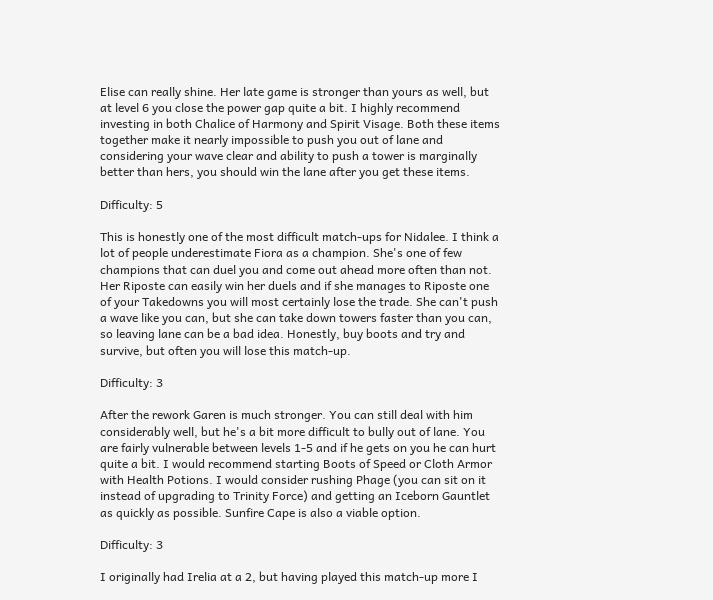Elise can really shine. Her late game is stronger than yours as well, but at level 6 you close the power gap quite a bit. I highly recommend investing in both Chalice of Harmony and Spirit Visage. Both these items together make it nearly impossible to push you out of lane and considering your wave clear and ability to push a tower is marginally better than hers, you should win the lane after you get these items.

Difficulty: 5

This is honestly one of the most difficult match-ups for Nidalee. I think a lot of people underestimate Fiora as a champion. She's one of few champions that can duel you and come out ahead more often than not. Her Riposte can easily win her duels and if she manages to Riposte one of your Takedowns you will most certainly lose the trade. She can't push a wave like you can, but she can take down towers faster than you can, so leaving lane can be a bad idea. Honestly, buy boots and try and survive, but often you will lose this match-up.

Difficulty: 3

After the rework Garen is much stronger. You can still deal with him considerably well, but he's a bit more difficult to bully out of lane. You are fairly vulnerable between levels 1-5 and if he gets on you he can hurt quite a bit. I would recommend starting Boots of Speed or Cloth Armor with Health Potions. I would consider rushing Phage (you can sit on it instead of upgrading to Trinity Force) and getting an Iceborn Gauntlet as quickly as possible. Sunfire Cape is also a viable option.

Difficulty: 3

I originally had Irelia at a 2, but having played this match-up more I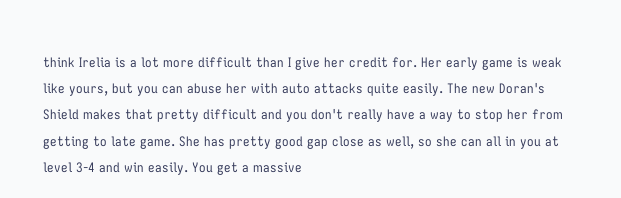think Irelia is a lot more difficult than I give her credit for. Her early game is weak like yours, but you can abuse her with auto attacks quite easily. The new Doran's Shield makes that pretty difficult and you don't really have a way to stop her from getting to late game. She has pretty good gap close as well, so she can all in you at level 3-4 and win easily. You get a massive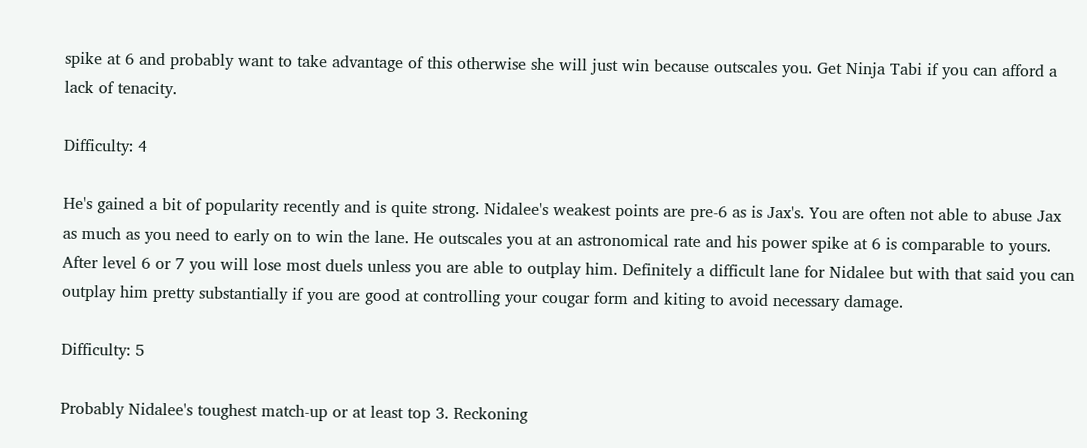spike at 6 and probably want to take advantage of this otherwise she will just win because outscales you. Get Ninja Tabi if you can afford a lack of tenacity.

Difficulty: 4

He's gained a bit of popularity recently and is quite strong. Nidalee's weakest points are pre-6 as is Jax's. You are often not able to abuse Jax as much as you need to early on to win the lane. He outscales you at an astronomical rate and his power spike at 6 is comparable to yours. After level 6 or 7 you will lose most duels unless you are able to outplay him. Definitely a difficult lane for Nidalee but with that said you can outplay him pretty substantially if you are good at controlling your cougar form and kiting to avoid necessary damage.

Difficulty: 5

Probably Nidalee's toughest match-up or at least top 3. Reckoning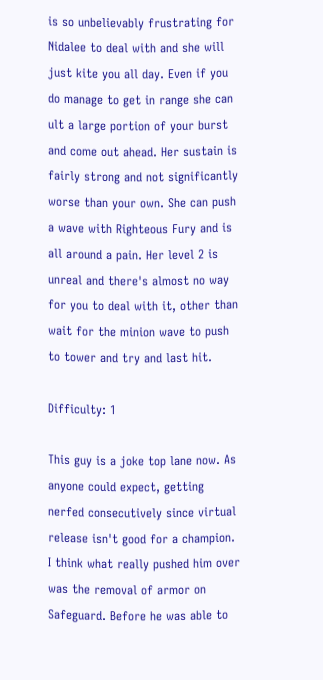is so unbelievably frustrating for Nidalee to deal with and she will just kite you all day. Even if you do manage to get in range she can ult a large portion of your burst and come out ahead. Her sustain is fairly strong and not significantly worse than your own. She can push a wave with Righteous Fury and is all around a pain. Her level 2 is unreal and there's almost no way for you to deal with it, other than wait for the minion wave to push to tower and try and last hit.

Difficulty: 1

This guy is a joke top lane now. As anyone could expect, getting nerfed consecutively since virtual release isn't good for a champion. I think what really pushed him over was the removal of armor on Safeguard. Before he was able to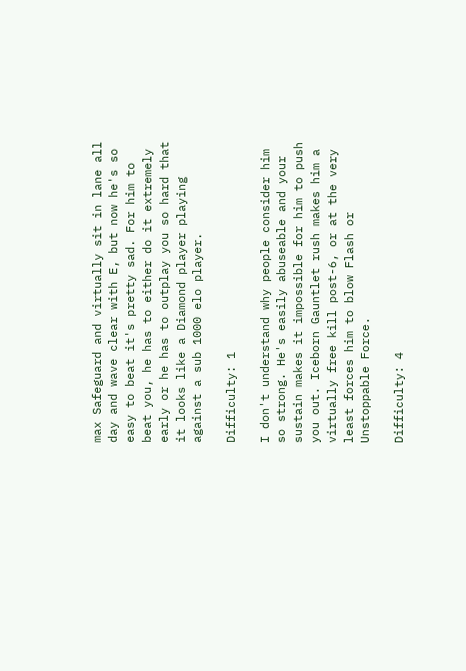max Safeguard and virtually sit in lane all day and wave clear with E, but now he's so easy to beat it's pretty sad. For him to beat you, he has to either do it extremely early or he has to outplay you so hard that it looks like a Diamond player playing against a sub 1000 elo player.

Difficulty: 1

I don't understand why people consider him so strong. He's easily abuseable and your sustain makes it impossible for him to push you out. Iceborn Gauntlet rush makes him a virtually free kill post-6, or at the very least forces him to blow Flash or Unstoppable Force.

Difficulty: 4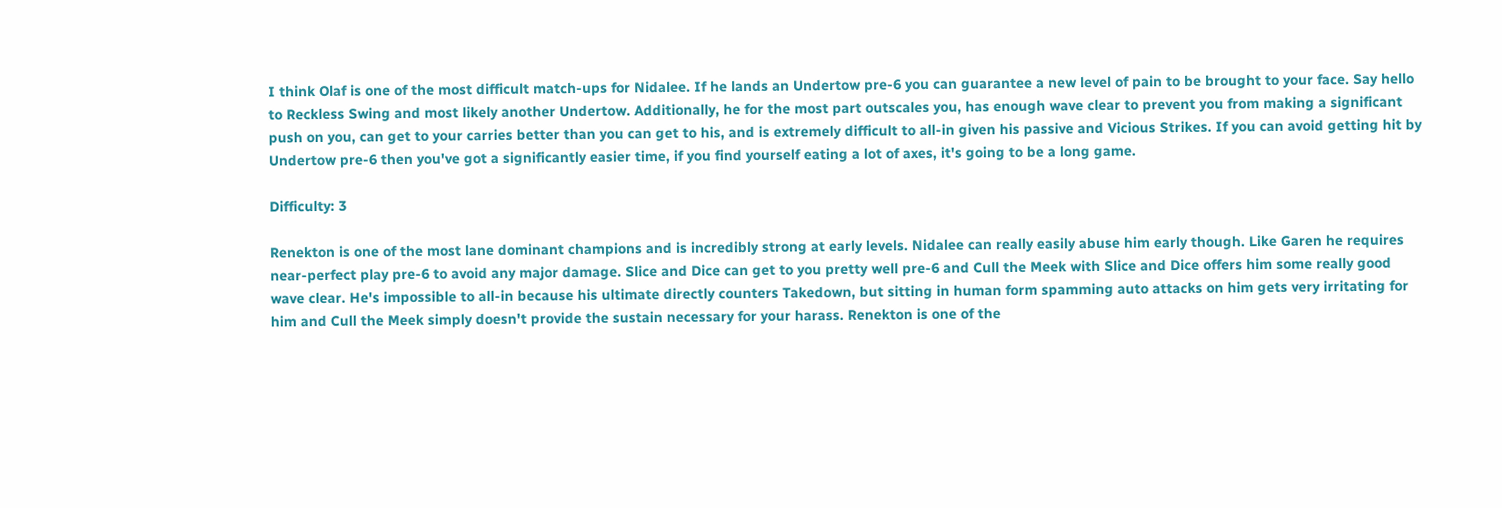I think Olaf is one of the most difficult match-ups for Nidalee. If he lands an Undertow pre-6 you can guarantee a new level of pain to be brought to your face. Say hello to Reckless Swing and most likely another Undertow. Additionally, he for the most part outscales you, has enough wave clear to prevent you from making a significant push on you, can get to your carries better than you can get to his, and is extremely difficult to all-in given his passive and Vicious Strikes. If you can avoid getting hit by Undertow pre-6 then you've got a significantly easier time, if you find yourself eating a lot of axes, it's going to be a long game.

Difficulty: 3

Renekton is one of the most lane dominant champions and is incredibly strong at early levels. Nidalee can really easily abuse him early though. Like Garen he requires near-perfect play pre-6 to avoid any major damage. Slice and Dice can get to you pretty well pre-6 and Cull the Meek with Slice and Dice offers him some really good wave clear. He's impossible to all-in because his ultimate directly counters Takedown, but sitting in human form spamming auto attacks on him gets very irritating for him and Cull the Meek simply doesn't provide the sustain necessary for your harass. Renekton is one of the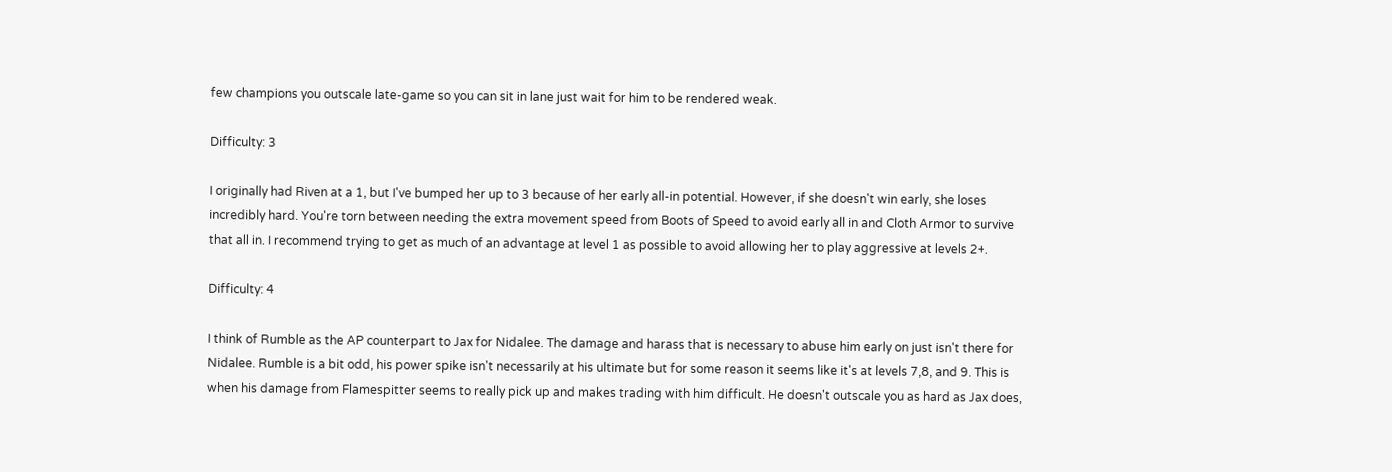few champions you outscale late-game so you can sit in lane just wait for him to be rendered weak.

Difficulty: 3

I originally had Riven at a 1, but I've bumped her up to 3 because of her early all-in potential. However, if she doesn't win early, she loses incredibly hard. You're torn between needing the extra movement speed from Boots of Speed to avoid early all in and Cloth Armor to survive that all in. I recommend trying to get as much of an advantage at level 1 as possible to avoid allowing her to play aggressive at levels 2+.

Difficulty: 4

I think of Rumble as the AP counterpart to Jax for Nidalee. The damage and harass that is necessary to abuse him early on just isn't there for Nidalee. Rumble is a bit odd, his power spike isn't necessarily at his ultimate but for some reason it seems like it's at levels 7,8, and 9. This is when his damage from Flamespitter seems to really pick up and makes trading with him difficult. He doesn't outscale you as hard as Jax does,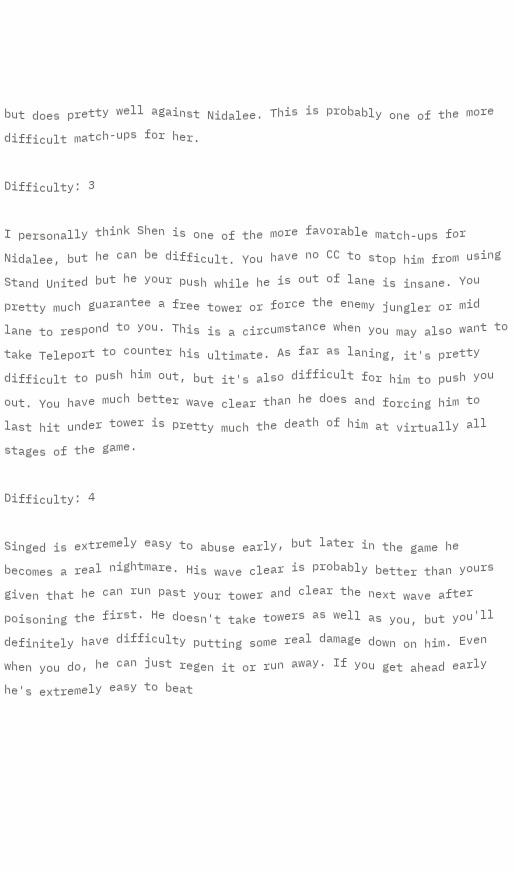but does pretty well against Nidalee. This is probably one of the more difficult match-ups for her.

Difficulty: 3

I personally think Shen is one of the more favorable match-ups for Nidalee, but he can be difficult. You have no CC to stop him from using Stand United but he your push while he is out of lane is insane. You pretty much guarantee a free tower or force the enemy jungler or mid lane to respond to you. This is a circumstance when you may also want to take Teleport to counter his ultimate. As far as laning, it's pretty difficult to push him out, but it's also difficult for him to push you out. You have much better wave clear than he does and forcing him to last hit under tower is pretty much the death of him at virtually all stages of the game.

Difficulty: 4

Singed is extremely easy to abuse early, but later in the game he becomes a real nightmare. His wave clear is probably better than yours given that he can run past your tower and clear the next wave after poisoning the first. He doesn't take towers as well as you, but you'll definitely have difficulty putting some real damage down on him. Even when you do, he can just regen it or run away. If you get ahead early he's extremely easy to beat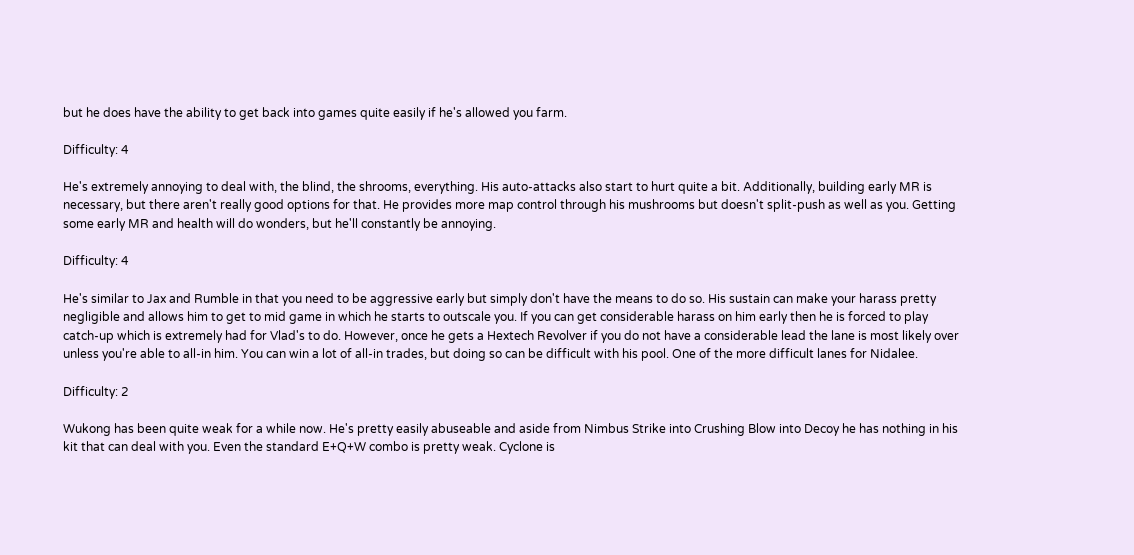but he does have the ability to get back into games quite easily if he's allowed you farm.

Difficulty: 4

He's extremely annoying to deal with, the blind, the shrooms, everything. His auto-attacks also start to hurt quite a bit. Additionally, building early MR is necessary, but there aren't really good options for that. He provides more map control through his mushrooms but doesn't split-push as well as you. Getting some early MR and health will do wonders, but he'll constantly be annoying.

Difficulty: 4

He's similar to Jax and Rumble in that you need to be aggressive early but simply don't have the means to do so. His sustain can make your harass pretty negligible and allows him to get to mid game in which he starts to outscale you. If you can get considerable harass on him early then he is forced to play catch-up which is extremely had for Vlad's to do. However, once he gets a Hextech Revolver if you do not have a considerable lead the lane is most likely over unless you're able to all-in him. You can win a lot of all-in trades, but doing so can be difficult with his pool. One of the more difficult lanes for Nidalee.

Difficulty: 2

Wukong has been quite weak for a while now. He's pretty easily abuseable and aside from Nimbus Strike into Crushing Blow into Decoy he has nothing in his kit that can deal with you. Even the standard E+Q+W combo is pretty weak. Cyclone is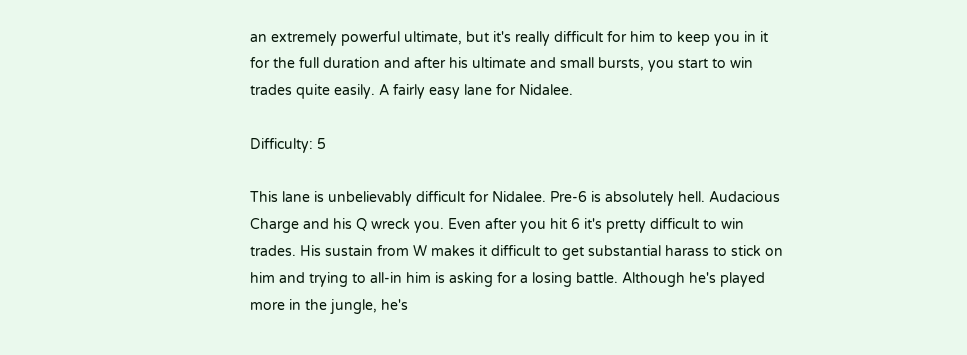an extremely powerful ultimate, but it's really difficult for him to keep you in it for the full duration and after his ultimate and small bursts, you start to win trades quite easily. A fairly easy lane for Nidalee.

Difficulty: 5

This lane is unbelievably difficult for Nidalee. Pre-6 is absolutely hell. Audacious Charge and his Q wreck you. Even after you hit 6 it's pretty difficult to win trades. His sustain from W makes it difficult to get substantial harass to stick on him and trying to all-in him is asking for a losing battle. Although he's played more in the jungle, he's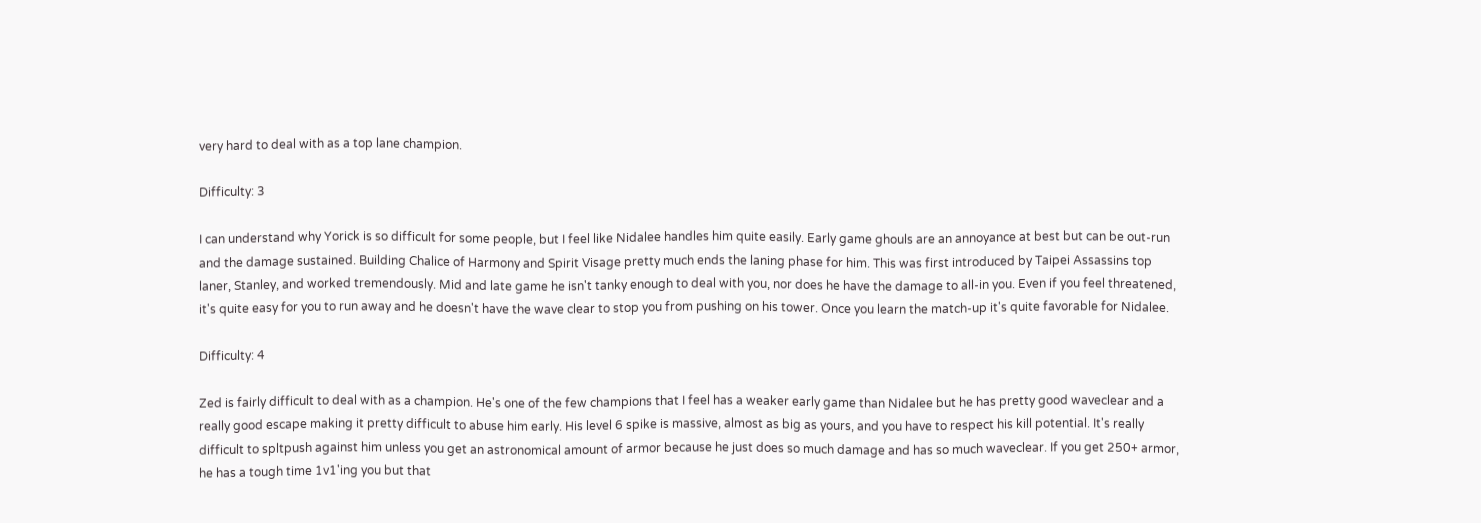very hard to deal with as a top lane champion.

Difficulty: 3

I can understand why Yorick is so difficult for some people, but I feel like Nidalee handles him quite easily. Early game ghouls are an annoyance at best but can be out-run and the damage sustained. Building Chalice of Harmony and Spirit Visage pretty much ends the laning phase for him. This was first introduced by Taipei Assassins top laner, Stanley, and worked tremendously. Mid and late game he isn't tanky enough to deal with you, nor does he have the damage to all-in you. Even if you feel threatened, it's quite easy for you to run away and he doesn't have the wave clear to stop you from pushing on his tower. Once you learn the match-up it's quite favorable for Nidalee.

Difficulty: 4

Zed is fairly difficult to deal with as a champion. He's one of the few champions that I feel has a weaker early game than Nidalee but he has pretty good waveclear and a really good escape making it pretty difficult to abuse him early. His level 6 spike is massive, almost as big as yours, and you have to respect his kill potential. It's really difficult to spltpush against him unless you get an astronomical amount of armor because he just does so much damage and has so much waveclear. If you get 250+ armor, he has a tough time 1v1'ing you but that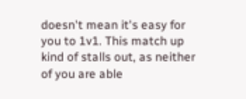doesn't mean it's easy for you to 1v1. This match up kind of stalls out, as neither of you are able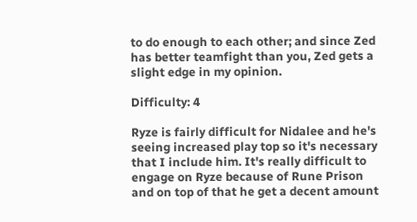to do enough to each other; and since Zed has better teamfight than you, Zed gets a slight edge in my opinion.

Difficulty: 4

Ryze is fairly difficult for Nidalee and he's seeing increased play top so it's necessary that I include him. It's really difficult to engage on Ryze because of Rune Prison and on top of that he get a decent amount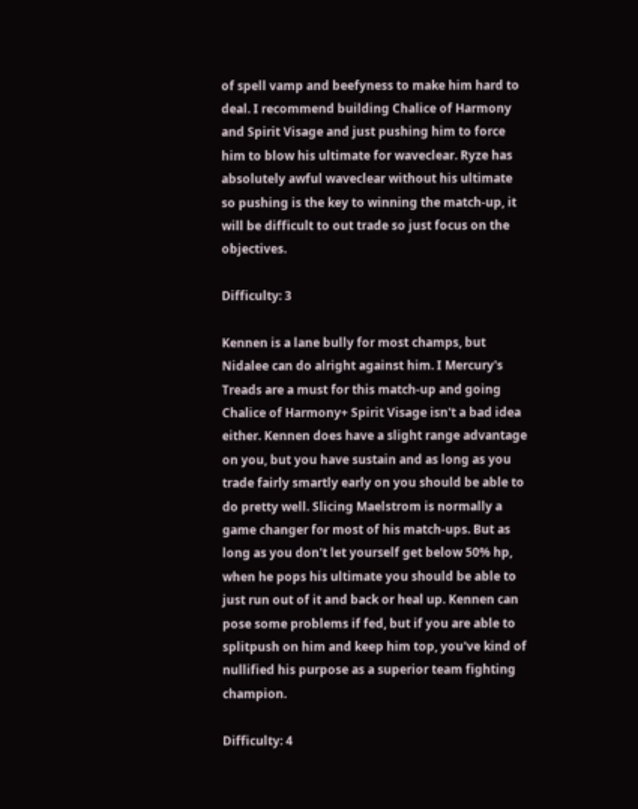of spell vamp and beefyness to make him hard to deal. I recommend building Chalice of Harmony and Spirit Visage and just pushing him to force him to blow his ultimate for waveclear. Ryze has absolutely awful waveclear without his ultimate so pushing is the key to winning the match-up, it will be difficult to out trade so just focus on the objectives.

Difficulty: 3

Kennen is a lane bully for most champs, but Nidalee can do alright against him. I Mercury's Treads are a must for this match-up and going Chalice of Harmony+ Spirit Visage isn't a bad idea either. Kennen does have a slight range advantage on you, but you have sustain and as long as you trade fairly smartly early on you should be able to do pretty well. Slicing Maelstrom is normally a game changer for most of his match-ups. But as long as you don't let yourself get below 50% hp, when he pops his ultimate you should be able to just run out of it and back or heal up. Kennen can pose some problems if fed, but if you are able to splitpush on him and keep him top, you've kind of nullified his purpose as a superior team fighting champion.

Difficulty: 4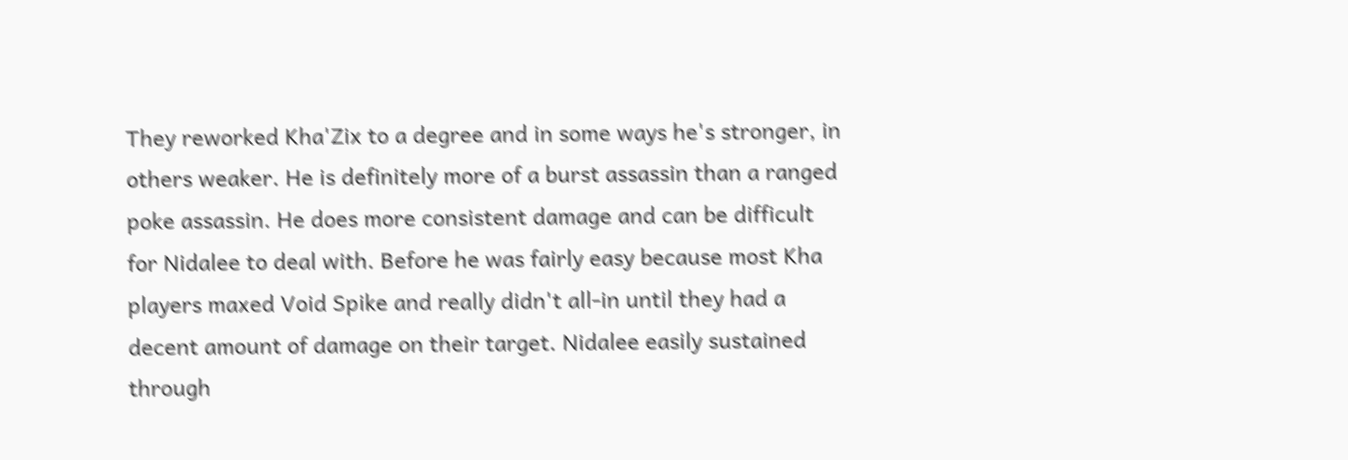They reworked Kha'Zix to a degree and in some ways he's stronger, in others weaker. He is definitely more of a burst assassin than a ranged poke assassin. He does more consistent damage and can be difficult for Nidalee to deal with. Before he was fairly easy because most Kha players maxed Void Spike and really didn't all-in until they had a decent amount of damage on their target. Nidalee easily sustained through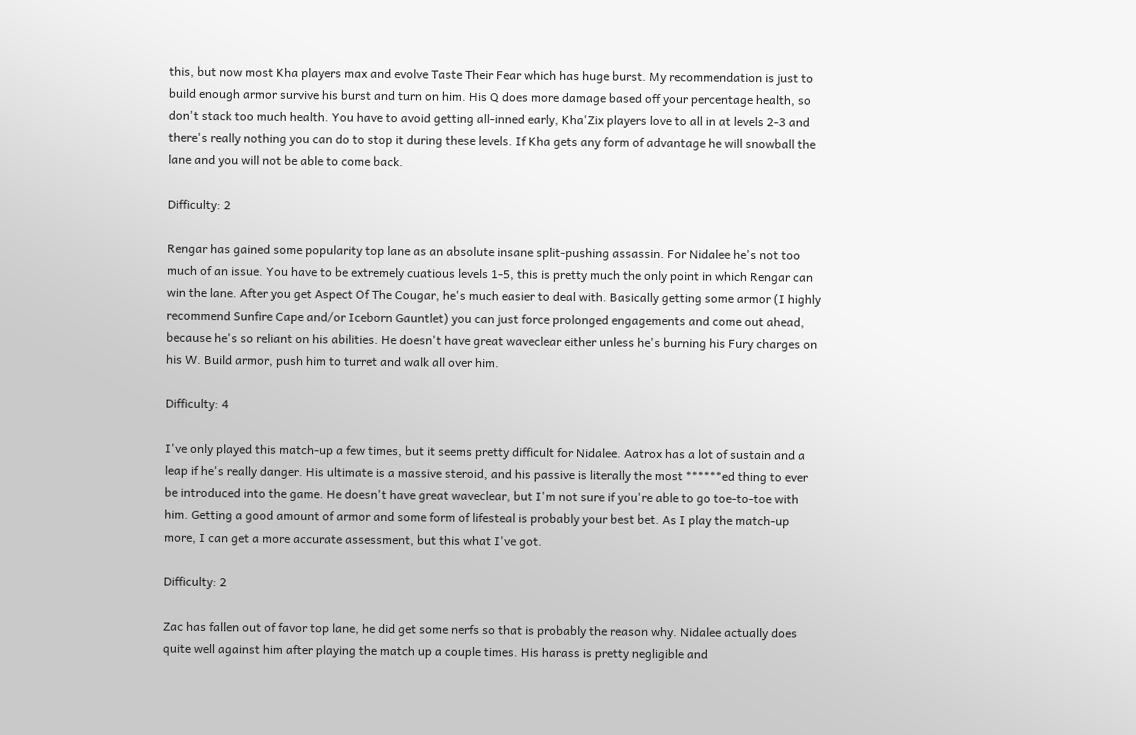this, but now most Kha players max and evolve Taste Their Fear which has huge burst. My recommendation is just to build enough armor survive his burst and turn on him. His Q does more damage based off your percentage health, so don't stack too much health. You have to avoid getting all-inned early, Kha'Zix players love to all in at levels 2-3 and there's really nothing you can do to stop it during these levels. If Kha gets any form of advantage he will snowball the lane and you will not be able to come back.

Difficulty: 2

Rengar has gained some popularity top lane as an absolute insane split-pushing assassin. For Nidalee he's not too much of an issue. You have to be extremely cuatious levels 1-5, this is pretty much the only point in which Rengar can win the lane. After you get Aspect Of The Cougar, he's much easier to deal with. Basically getting some armor (I highly recommend Sunfire Cape and/or Iceborn Gauntlet) you can just force prolonged engagements and come out ahead, because he's so reliant on his abilities. He doesn't have great waveclear either unless he's burning his Fury charges on his W. Build armor, push him to turret and walk all over him.

Difficulty: 4

I've only played this match-up a few times, but it seems pretty difficult for Nidalee. Aatrox has a lot of sustain and a leap if he's really danger. His ultimate is a massive steroid, and his passive is literally the most ******ed thing to ever be introduced into the game. He doesn't have great waveclear, but I'm not sure if you're able to go toe-to-toe with him. Getting a good amount of armor and some form of lifesteal is probably your best bet. As I play the match-up more, I can get a more accurate assessment, but this what I've got.

Difficulty: 2

Zac has fallen out of favor top lane, he did get some nerfs so that is probably the reason why. Nidalee actually does quite well against him after playing the match up a couple times. His harass is pretty negligible and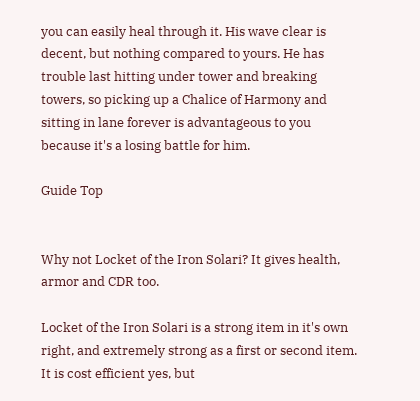you can easily heal through it. His wave clear is decent, but nothing compared to yours. He has trouble last hitting under tower and breaking towers, so picking up a Chalice of Harmony and sitting in lane forever is advantageous to you because it's a losing battle for him.

Guide Top


Why not Locket of the Iron Solari? It gives health, armor and CDR too.

Locket of the Iron Solari is a strong item in it's own right, and extremely strong as a first or second item. It is cost efficient yes, but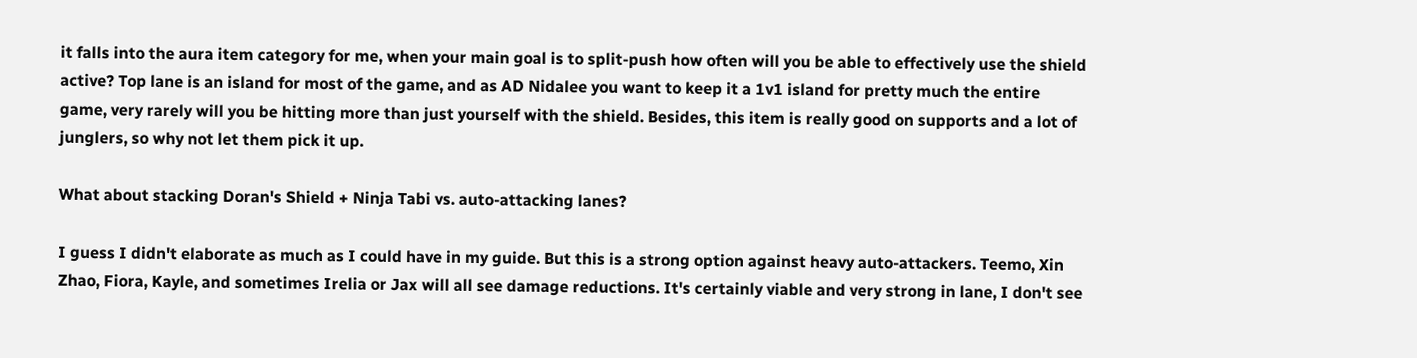it falls into the aura item category for me, when your main goal is to split-push how often will you be able to effectively use the shield active? Top lane is an island for most of the game, and as AD Nidalee you want to keep it a 1v1 island for pretty much the entire game, very rarely will you be hitting more than just yourself with the shield. Besides, this item is really good on supports and a lot of junglers, so why not let them pick it up.

What about stacking Doran's Shield + Ninja Tabi vs. auto-attacking lanes?

I guess I didn't elaborate as much as I could have in my guide. But this is a strong option against heavy auto-attackers. Teemo, Xin Zhao, Fiora, Kayle, and sometimes Irelia or Jax will all see damage reductions. It's certainly viable and very strong in lane, I don't see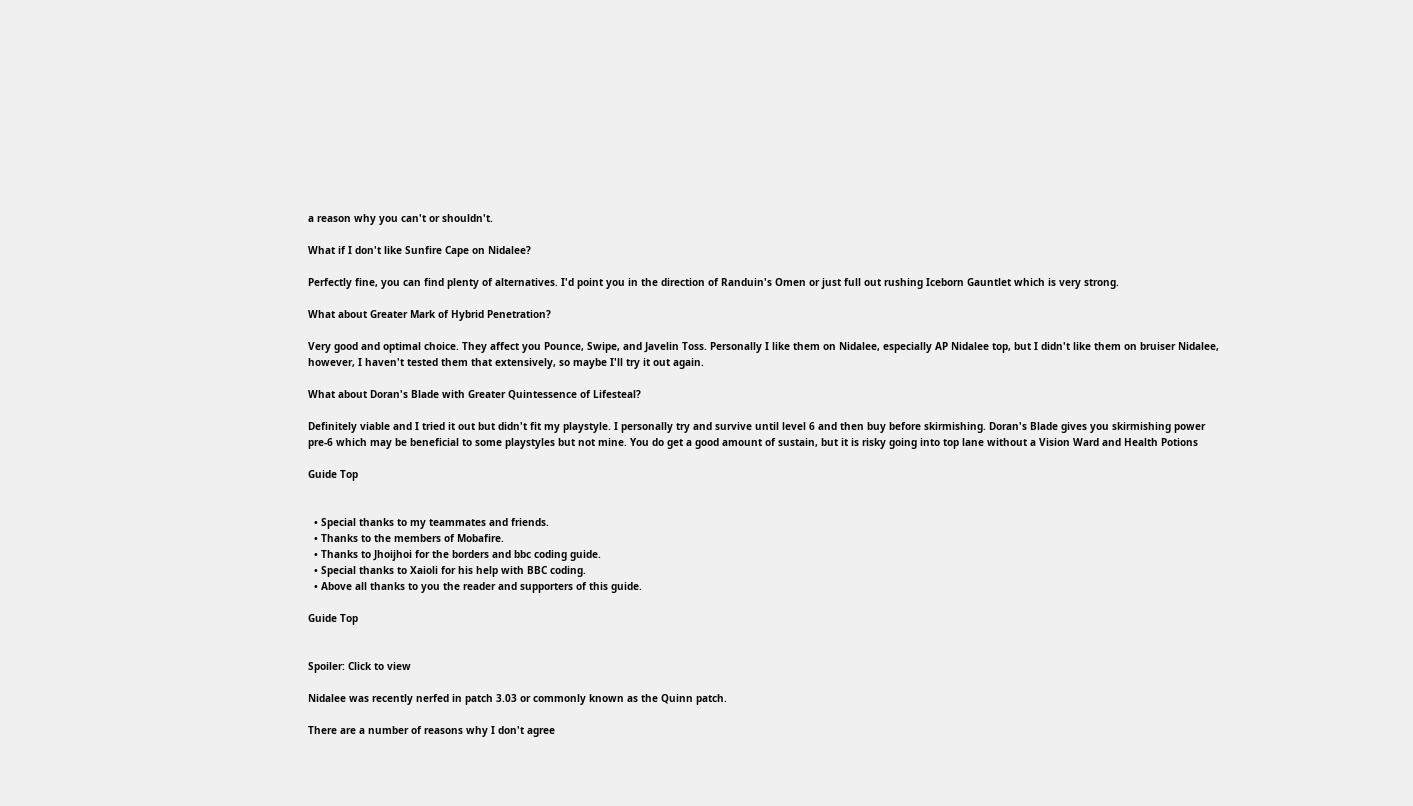a reason why you can't or shouldn't.

What if I don't like Sunfire Cape on Nidalee?

Perfectly fine, you can find plenty of alternatives. I'd point you in the direction of Randuin's Omen or just full out rushing Iceborn Gauntlet which is very strong.

What about Greater Mark of Hybrid Penetration?

Very good and optimal choice. They affect you Pounce, Swipe, and Javelin Toss. Personally I like them on Nidalee, especially AP Nidalee top, but I didn't like them on bruiser Nidalee, however, I haven't tested them that extensively, so maybe I'll try it out again.

What about Doran's Blade with Greater Quintessence of Lifesteal?

Definitely viable and I tried it out but didn't fit my playstyle. I personally try and survive until level 6 and then buy before skirmishing. Doran's Blade gives you skirmishing power pre-6 which may be beneficial to some playstyles but not mine. You do get a good amount of sustain, but it is risky going into top lane without a Vision Ward and Health Potions

Guide Top


  • Special thanks to my teammates and friends.
  • Thanks to the members of Mobafire.
  • Thanks to Jhoijhoi for the borders and bbc coding guide.
  • Special thanks to Xaioli for his help with BBC coding.
  • Above all thanks to you the reader and supporters of this guide.

Guide Top


Spoiler: Click to view

Nidalee was recently nerfed in patch 3.03 or commonly known as the Quinn patch.

There are a number of reasons why I don't agree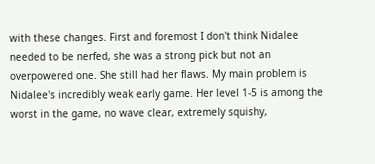with these changes. First and foremost I don't think Nidalee needed to be nerfed, she was a strong pick but not an overpowered one. She still had her flaws. My main problem is Nidalee's incredibly weak early game. Her level 1-5 is among the worst in the game, no wave clear, extremely squishy,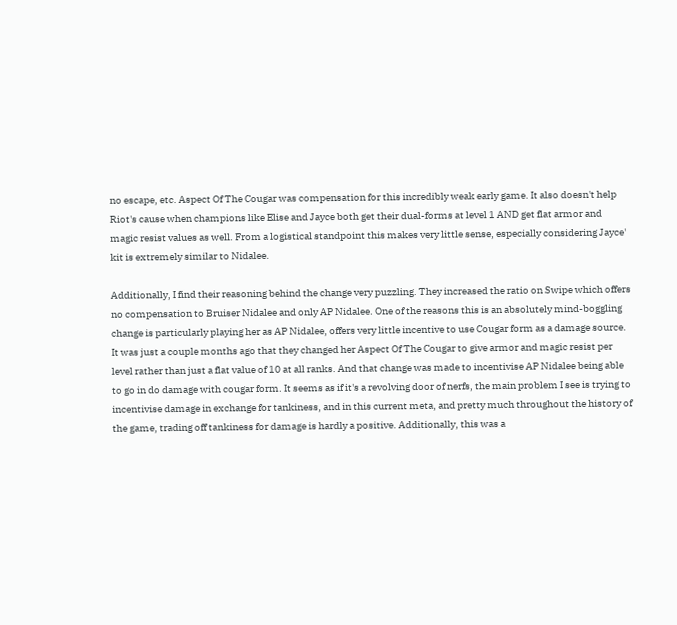no escape, etc. Aspect Of The Cougar was compensation for this incredibly weak early game. It also doesn't help Riot's cause when champions like Elise and Jayce both get their dual-forms at level 1 AND get flat armor and magic resist values as well. From a logistical standpoint this makes very little sense, especially considering Jayce' kit is extremely similar to Nidalee.

Additionally, I find their reasoning behind the change very puzzling. They increased the ratio on Swipe which offers no compensation to Bruiser Nidalee and only AP Nidalee. One of the reasons this is an absolutely mind-boggling change is particularly playing her as AP Nidalee, offers very little incentive to use Cougar form as a damage source. It was just a couple months ago that they changed her Aspect Of The Cougar to give armor and magic resist per level rather than just a flat value of 10 at all ranks. And that change was made to incentivise AP Nidalee being able to go in do damage with cougar form. It seems as if it's a revolving door of nerfs, the main problem I see is trying to incentivise damage in exchange for tankiness, and in this current meta, and pretty much throughout the history of the game, trading off tankiness for damage is hardly a positive. Additionally, this was a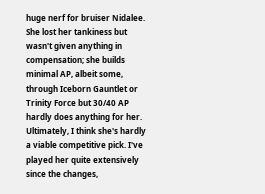huge nerf for bruiser Nidalee. She lost her tankiness but wasn't given anything in compensation; she builds minimal AP, albeit some, through Iceborn Gauntlet or Trinity Force but 30/40 AP hardly does anything for her. Ultimately, I think she's hardly a viable competitive pick. I've played her quite extensively since the changes,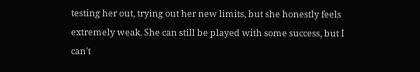testing her out, trying out her new limits, but she honestly feels extremely weak. She can still be played with some success, but I can't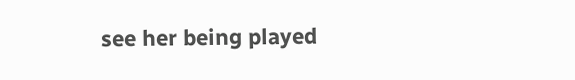see her being played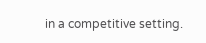in a competitive setting.